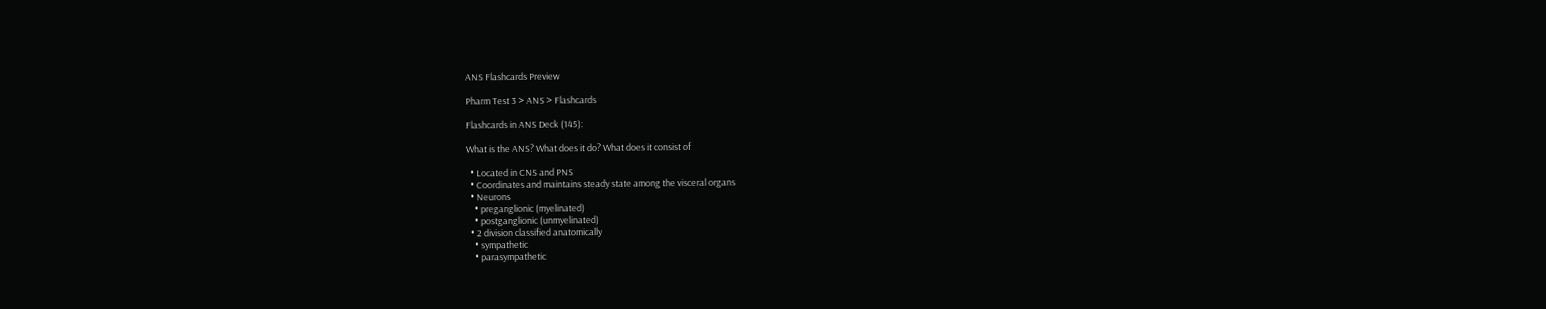ANS Flashcards Preview

Pharm Test 3 > ANS > Flashcards

Flashcards in ANS Deck (145):

What is the ANS? What does it do? What does it consist of

  • Located in CNS and PNS
  • Coordinates and maintains steady state among the visceral organs
  • Neurons
    • preganglionic (myelinated)
    • postganglionic (unmyelinated)
  • 2 division classified anatomically
    • sympathetic
    • parasympathetic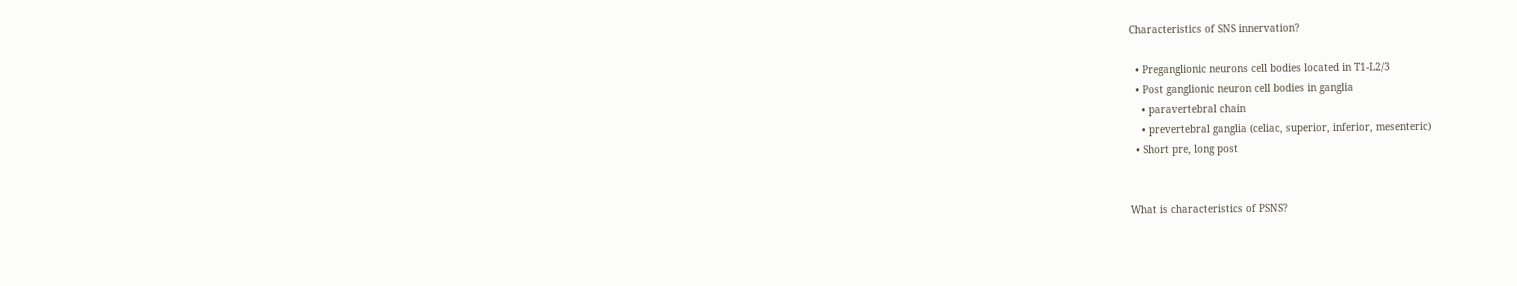Characteristics of SNS innervation?

  • Preganglionic neurons cell bodies located in T1-L2/3
  • Post ganglionic neuron cell bodies in ganglia
    • paravertebral chain
    • prevertebral ganglia (celiac, superior, inferior, mesenteric)
  • Short pre, long post


What is characteristics of PSNS?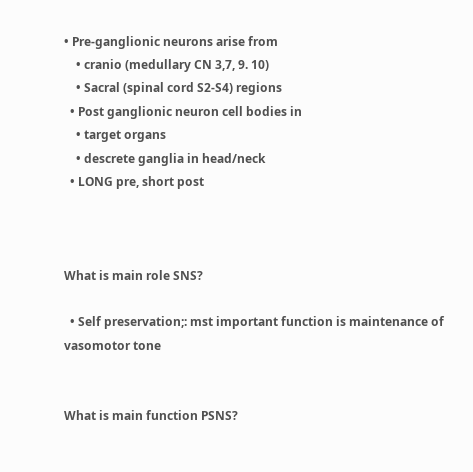• Pre-ganglionic neurons arise from
    • cranio (medullary CN 3,7, 9. 10)
    • Sacral (spinal cord S2-S4) regions
  • Post ganglionic neuron cell bodies in
    • target organs
    • descrete ganglia in head/neck
  • LONG pre, short post



What is main role SNS?

  • Self preservation;: mst important function is maintenance of vasomotor tone


What is main function PSNS?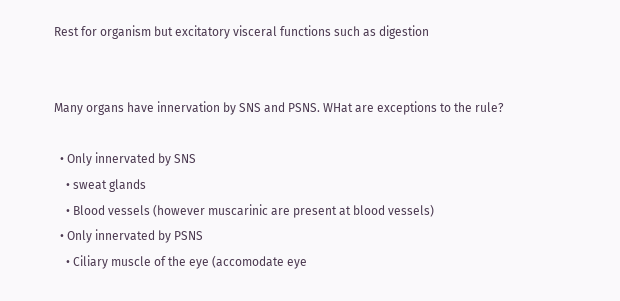Rest for organism but excitatory visceral functions such as digestion


Many organs have innervation by SNS and PSNS. WHat are exceptions to the rule?

  • Only innervated by SNS
    • sweat glands
    • Blood vessels (however muscarinic are present at blood vessels)
  • Only innervated by PSNS
    • Ciliary muscle of the eye (accomodate eye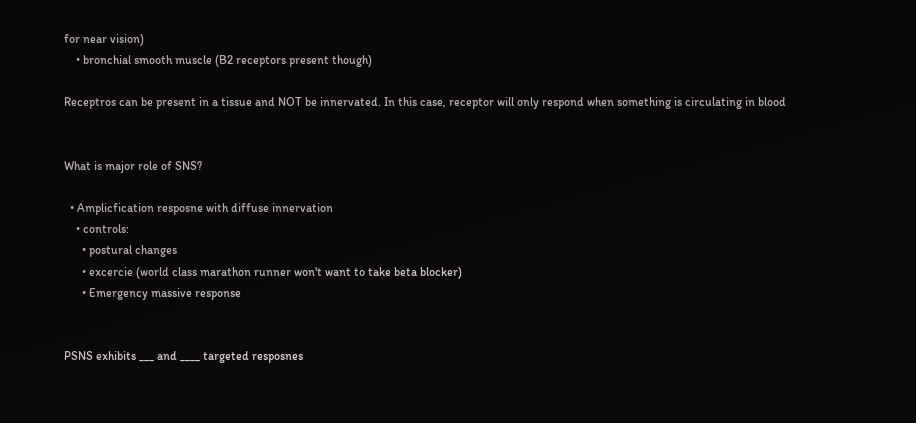for near vision)
    • bronchial smooth muscle (B2 receptors present though)

Receptros can be present in a tissue and NOT be innervated. In this case, receptor will only respond when something is circulating in blood


What is major role of SNS?

  • Amplicfication resposne with diffuse innervation
    • controls:
      • postural changes
      • excercie (world class marathon runner won't want to take beta blocker)
      • Emergency massive response


PSNS exhibits ___ and ____ targeted resposnes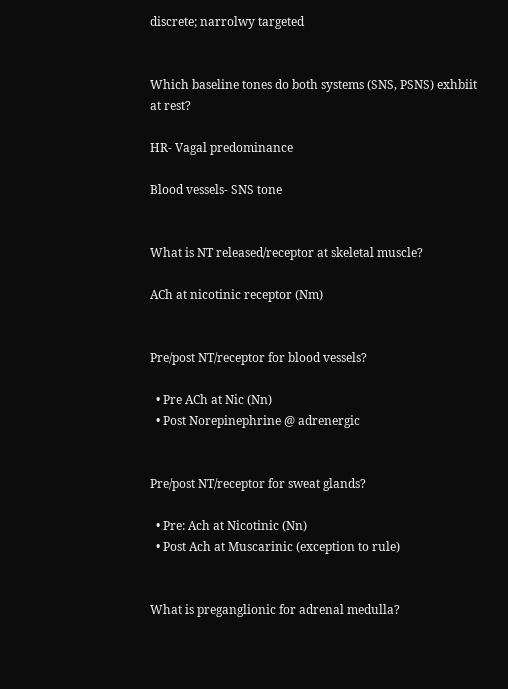discrete; narrolwy targeted


Which baseline tones do both systems (SNS, PSNS) exhbiit at rest?

HR- Vagal predominance

Blood vessels- SNS tone


What is NT released/receptor at skeletal muscle?

ACh at nicotinic receptor (Nm)


Pre/post NT/receptor for blood vessels?

  • Pre ACh at Nic (Nn)
  • Post Norepinephrine @ adrenergic


Pre/post NT/receptor for sweat glands?

  • Pre: Ach at Nicotinic (Nn)
  • Post Ach at Muscarinic (exception to rule)


What is preganglionic for adrenal medulla?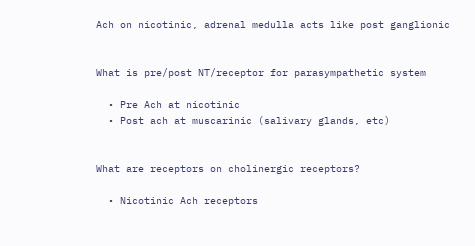Ach on nicotinic, adrenal medulla acts like post ganglionic


What is pre/post NT/receptor for parasympathetic system

  • Pre Ach at nicotinic
  • Post ach at muscarinic (salivary glands, etc)


What are receptors on cholinergic receptors?

  • Nicotinic Ach receptors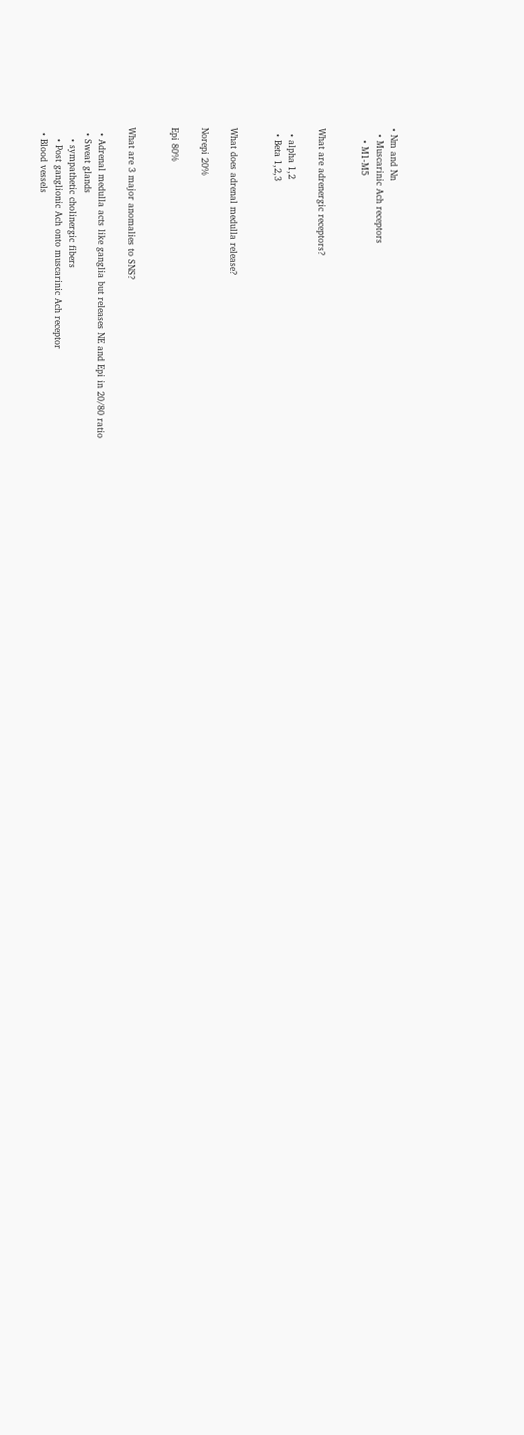• Nm and Nn
  • Muscarinic Ach receptors
    • M1-M5


What are adrenergic receptors?

  • alpha 1,2
  • Beta 1,2,3


What does adrenal medulla release?

Norepi 20%

Epi 80%


What are 3 major anomalies to SNS?

  • Adrenal medulla acts like ganglia but releases NE and Epi in 20/80 ratio
  • Sweat glands
    • sympathetic cholinergic fibers
    • Post ganglionic Ach onto muscarinic Ach receptor
  • Blood vessels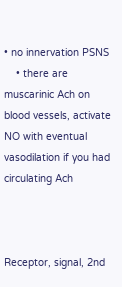• no innervation PSNS
    • there are muscarinic Ach on blood vessels, activate NO with eventual vasodilation if you had circulating Ach



Receptor, signal, 2nd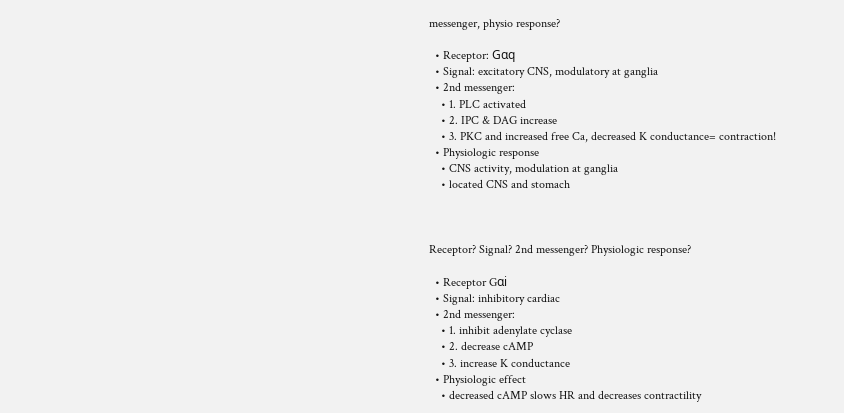messenger, physio response?

  • Receptor: Gαq
  • Signal: excitatory CNS, modulatory at ganglia
  • 2nd messenger:
    • 1. PLC activated
    • 2. IPC & DAG increase
    • 3. PKC and increased free Ca, decreased K conductance= contraction!
  • Physiologic response
    • CNS activity, modulation at ganglia
    • located CNS and stomach



Receptor? Signal? 2nd messenger? Physiologic response?

  • Receptor Gαi
  • Signal: inhibitory cardiac
  • 2nd messenger:
    • 1. inhibit adenylate cyclase
    • 2. decrease cAMP
    • 3. increase K conductance
  • Physiologic effect
    • decreased cAMP slows HR and decreases contractility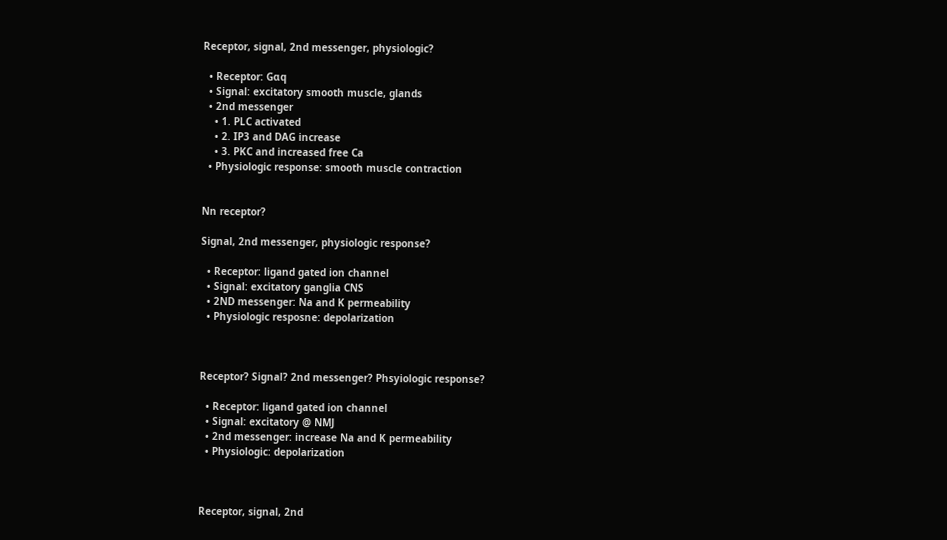Receptor, signal, 2nd messenger, physiologic?

  • Receptor: Gαq
  • Signal: excitatory smooth muscle, glands
  • 2nd messenger
    • 1. PLC activated
    • 2. IP3 and DAG increase
    • 3. PKC and increased free Ca
  • Physiologic response: smooth muscle contraction


Nn receptor?

Signal, 2nd messenger, physiologic response?

  • Receptor: ligand gated ion channel
  • Signal: excitatory ganglia CNS
  • 2ND messenger: Na and K permeability
  • Physiologic resposne: depolarization



Receptor? Signal? 2nd messenger? Phsyiologic response?

  • Receptor: ligand gated ion channel
  • Signal: excitatory @ NMJ
  • 2nd messenger: increase Na and K permeability
  • Physiologic: depolarization



Receptor, signal, 2nd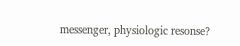messenger, physiologic resonse?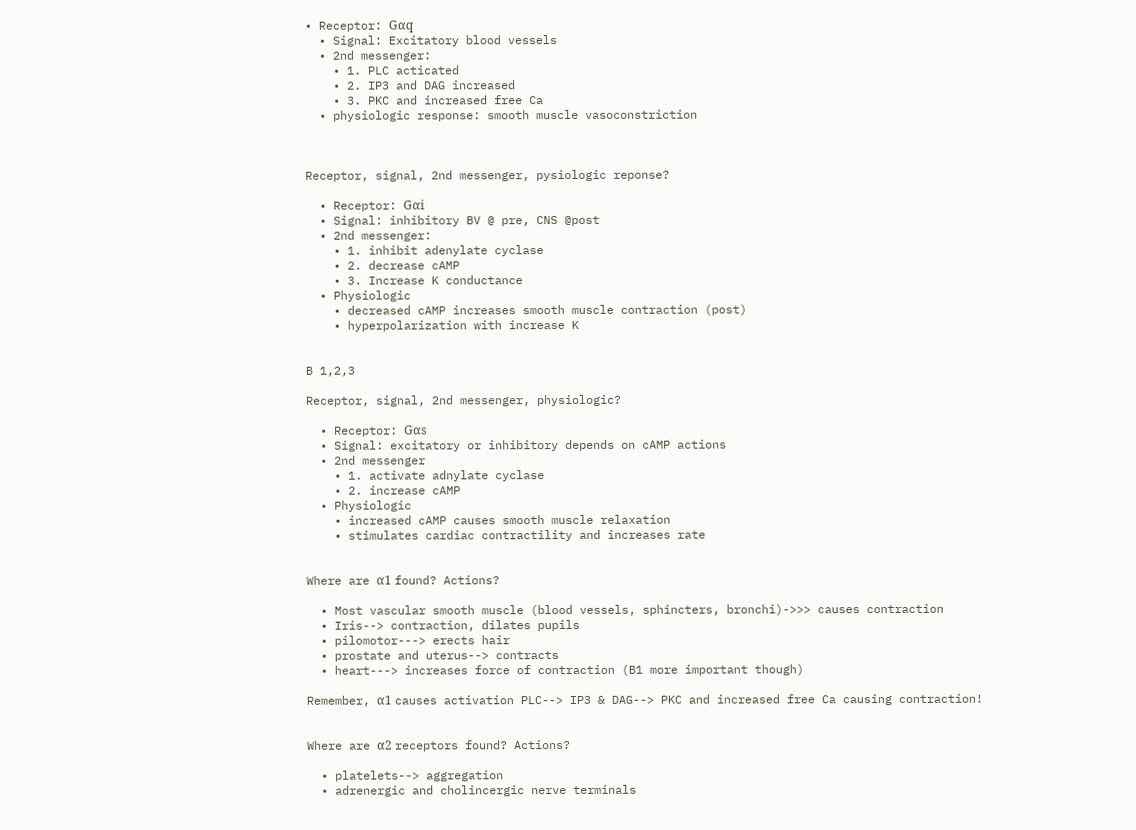• Receptor: Gαq
  • Signal: Excitatory blood vessels
  • 2nd messenger:
    • 1. PLC acticated
    • 2. IP3 and DAG increased
    • 3. PKC and increased free Ca
  • physiologic response: smooth muscle vasoconstriction



Receptor, signal, 2nd messenger, pysiologic reponse?

  • Receptor: Gαi
  • Signal: inhibitory BV @ pre, CNS @post
  • 2nd messenger:
    • 1. inhibit adenylate cyclase
    • 2. decrease cAMP
    • 3. Increase K conductance
  • Physiologic
    • decreased cAMP increases smooth muscle contraction (post)
    • hyperpolarization with increase K


B 1,2,3

Receptor, signal, 2nd messenger, physiologic?

  • Receptor: Gαs
  • Signal: excitatory or inhibitory depends on cAMP actions
  • 2nd messenger
    • 1. activate adnylate cyclase
    • 2. increase cAMP
  • Physiologic
    • increased cAMP causes smooth muscle relaxation
    • stimulates cardiac contractility and increases rate


Where are α1 found? Actions?

  • Most vascular smooth muscle (blood vessels, sphincters, bronchi)->>> causes contraction
  • Iris--> contraction, dilates pupils
  • pilomotor---> erects hair
  • prostate and uterus--> contracts
  • heart---> increases force of contraction (B1 more important though)

Remember, α1 causes activation PLC--> IP3 & DAG--> PKC and increased free Ca causing contraction!


Where are α2 receptors found? Actions?

  • platelets--> aggregation
  • adrenergic and cholincergic nerve terminals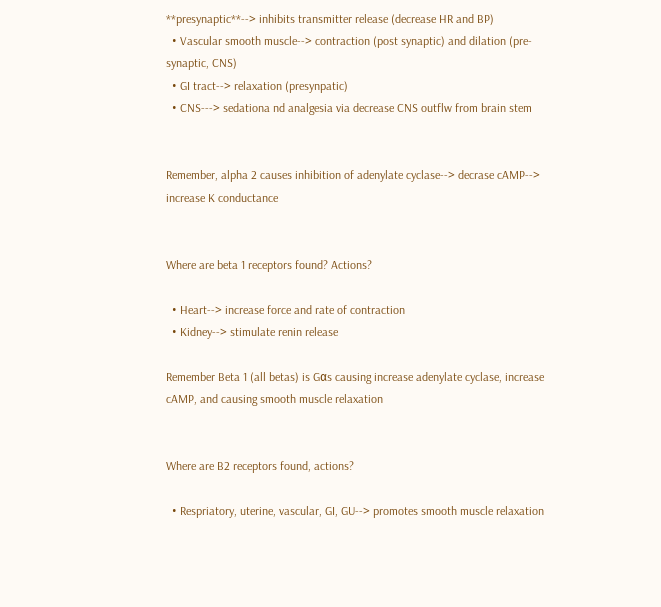**presynaptic**--> inhibits transmitter release (decrease HR and BP)
  • Vascular smooth muscle--> contraction (post synaptic) and dilation (pre-synaptic, CNS)
  • GI tract--> relaxation (presynpatic)
  • CNS---> sedationa nd analgesia via decrease CNS outflw from brain stem


Remember, alpha 2 causes inhibition of adenylate cyclase--> decrase cAMP--> increase K conductance


Where are beta 1 receptors found? Actions?

  • Heart--> increase force and rate of contraction
  • Kidney--> stimulate renin release

Remember Beta 1 (all betas) is Gαs causing increase adenylate cyclase, increase cAMP, and causing smooth muscle relaxation


Where are B2 receptors found, actions?

  • Respriatory, uterine, vascular, GI, GU--> promotes smooth muscle relaxation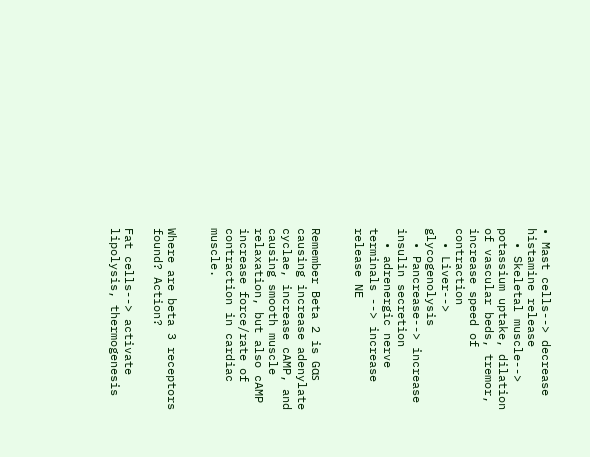• Mast cells--> decrease histamine release
  • Skeletal muscle--> potassium uptake, dilation of vascular beds, tremor, increase speed of contraction
  • Liver--> glycogenolysis
  • Pancrease--> increase insulin secretion
  • adrenergic nerve terminals --> increase release NE


Remember Beta 2 is Gαs causing increase adenylate cyclae, increase cAMP, and causing smooth muscle relaxation, but also cAMP increase force/rate of contraction in cardiac muscle.


Where are beta 3 receptors found? Action?

Fat cells--> activate lipolysis, thermogenesis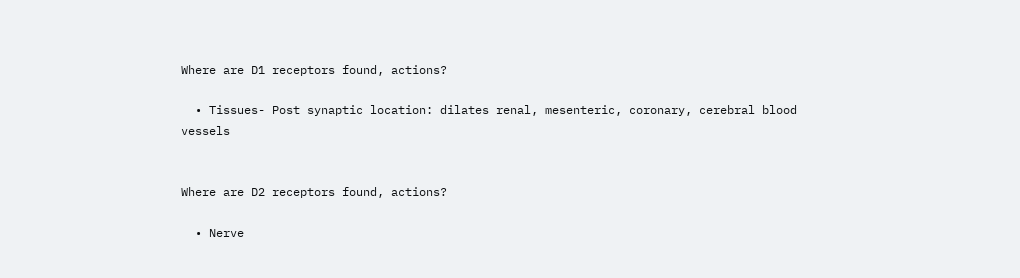Where are D1 receptors found, actions?

  • Tissues- Post synaptic location: dilates renal, mesenteric, coronary, cerebral blood vessels


Where are D2 receptors found, actions?

  • Nerve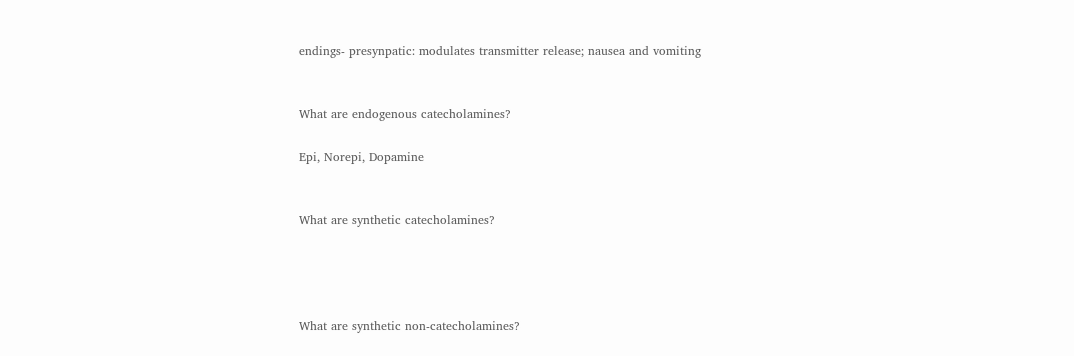endings- presynpatic: modulates transmitter release; nausea and vomiting


What are endogenous catecholamines?

Epi, Norepi, Dopamine


What are synthetic catecholamines?




What are synthetic non-catecholamines?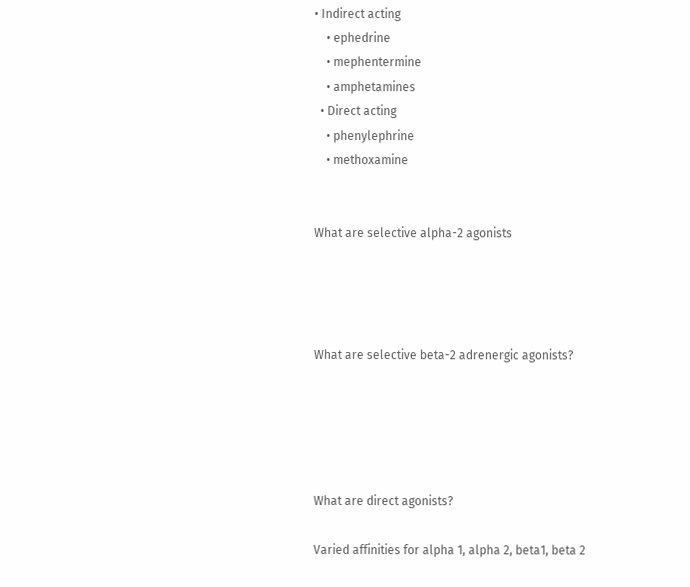• Indirect acting
    • ephedrine
    • mephentermine
    • amphetamines
  • Direct acting
    • phenylephrine
    • methoxamine


What are selective alpha-2 agonists




What are selective beta-2 adrenergic agonists?





What are direct agonists?

Varied affinities for alpha 1, alpha 2, beta1, beta 2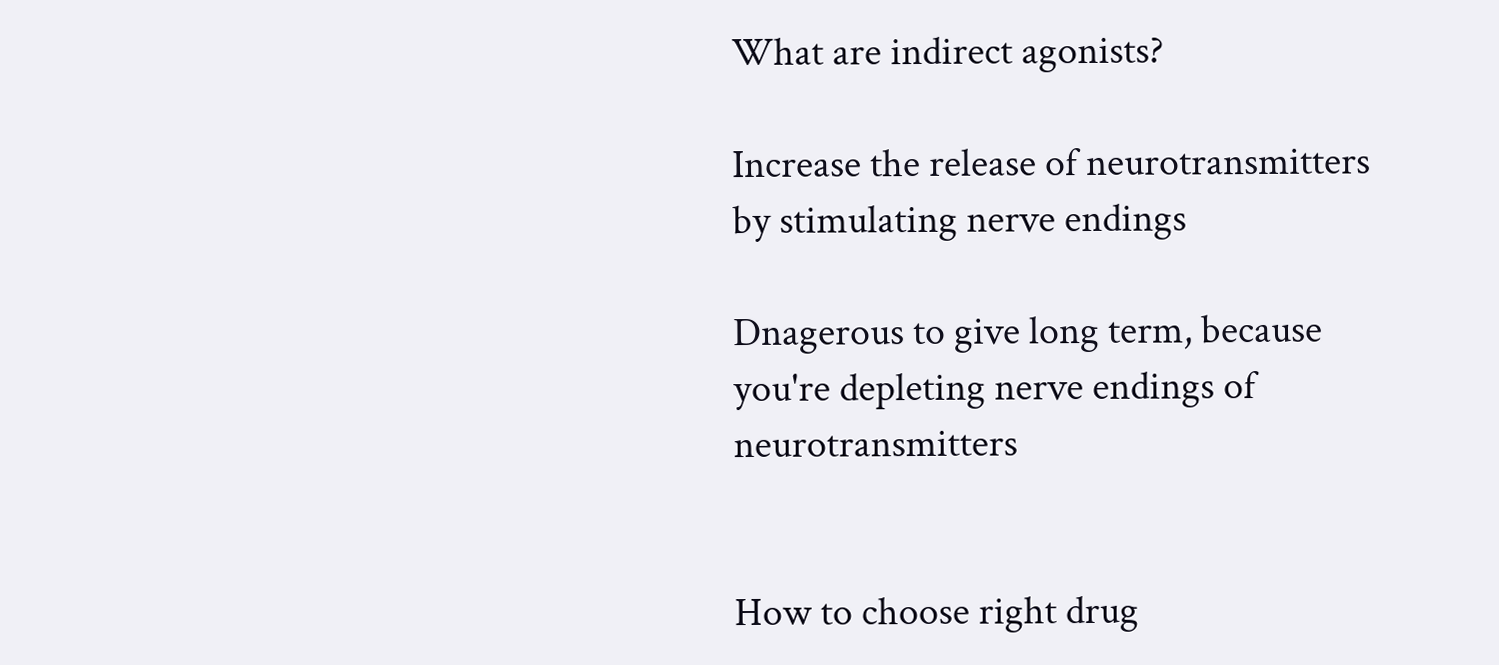What are indirect agonists?

Increase the release of neurotransmitters by stimulating nerve endings

Dnagerous to give long term, because you're depleting nerve endings of neurotransmitters


How to choose right drug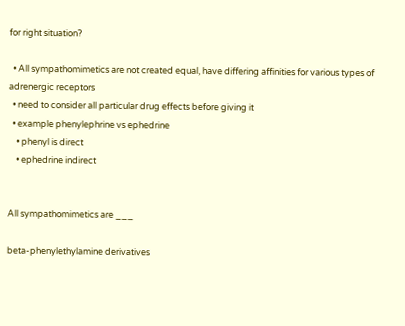for right situation?

  • All sympathomimetics are not created equal, have differing affinities for various types of adrenergic receptors
  • need to consider all particular drug effects before giving it
  • example phenylephrine vs ephedrine
    • phenyl is direct
    • ephedrine indirect


All sympathomimetics are ___

beta-phenylethylamine derivatives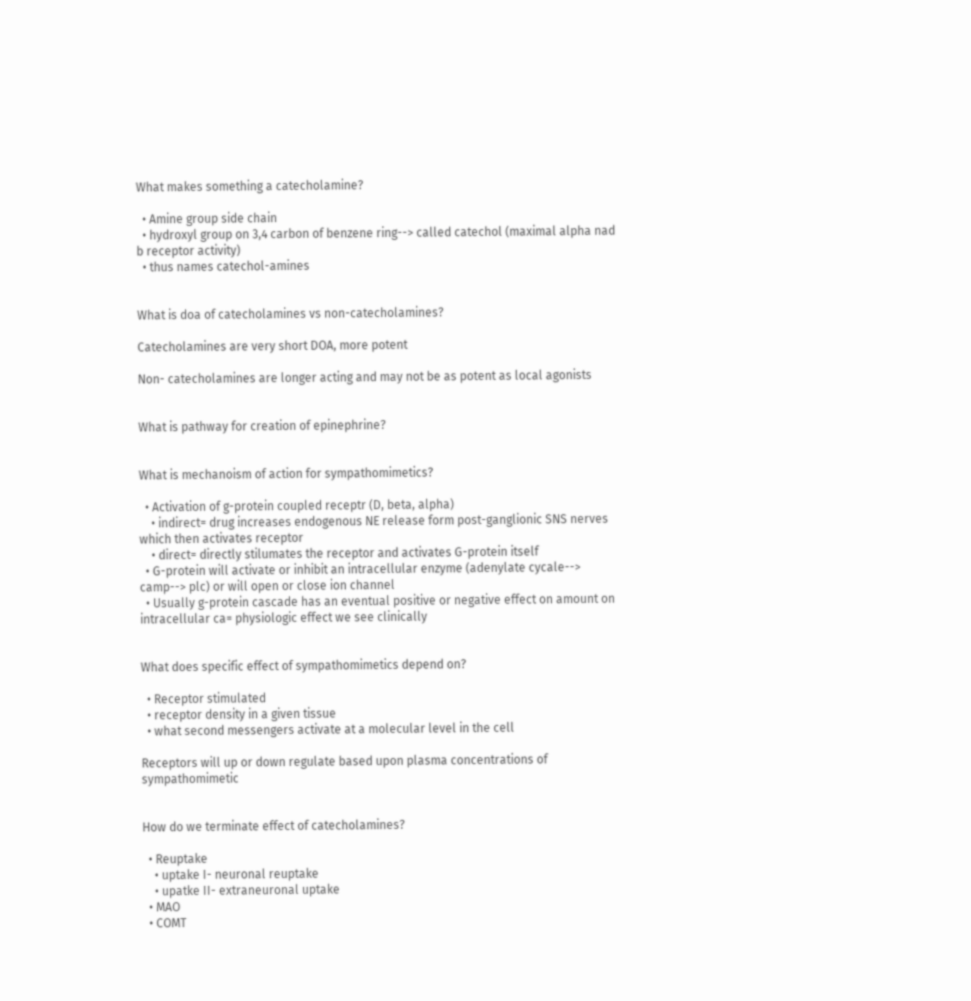What makes something a catecholamine?

  • Amine group side chain
  • hydroxyl group on 3,4 carbon of benzene ring--> called catechol (maximal alpha nad b receptor activity)
  • thus names catechol-amines


What is doa of catecholamines vs non-catecholamines?

Catecholamines are very short DOA, more potent

Non- catecholamines are longer acting and may not be as potent as local agonists


What is pathway for creation of epinephrine?


What is mechanoism of action for sympathomimetics?

  • Activation of g-protein coupled receptr (D, beta, alpha)
    • indirect= drug increases endogenous NE release form post-ganglionic SNS nerves which then activates receptor
    • direct= directly stilumates the receptor and activates G-protein itself
  • G-protein will activate or inhibit an intracellular enzyme (adenylate cycale--> camp--> plc) or will open or close ion channel
  • Usually g-protein cascade has an eventual positive or negative effect on amount on intracellular ca= physiologic effect we see clinically


What does specific effect of sympathomimetics depend on?

  • Receptor stimulated
  • receptor density in a given tissue
  • what second messengers activate at a molecular level in the cell

Receptors will up or down regulate based upon plasma concentrations of sympathomimetic


How do we terminate effect of catecholamines?

  • Reuptake
    • uptake I- neuronal reuptake
    • upatke II- extraneuronal uptake
  • MAO
  • COMT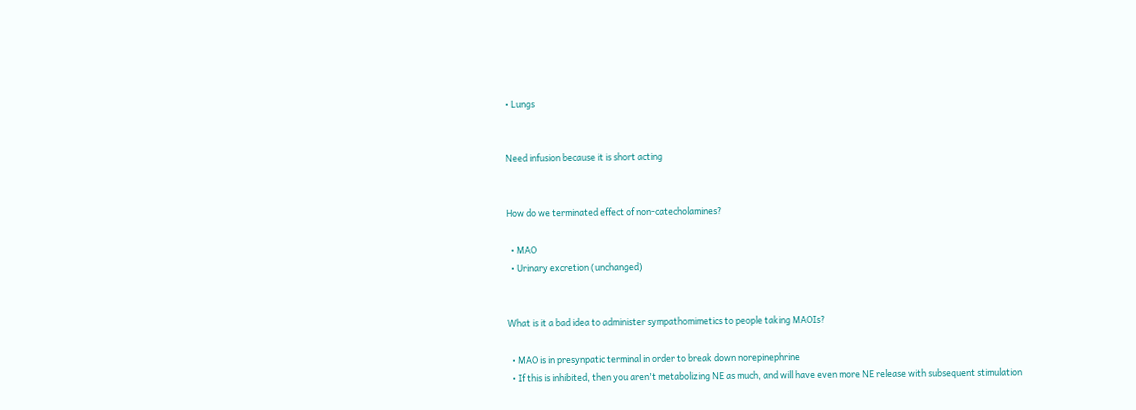• Lungs


Need infusion because it is short acting


How do we terminated effect of non-catecholamines?

  • MAO
  • Urinary excretion (unchanged)


What is it a bad idea to administer sympathomimetics to people taking MAOIs?

  • MAO is in presynpatic terminal in order to break down norepinephrine
  • If this is inhibited, then you aren't metabolizing NE as much, and will have even more NE release with subsequent stimulation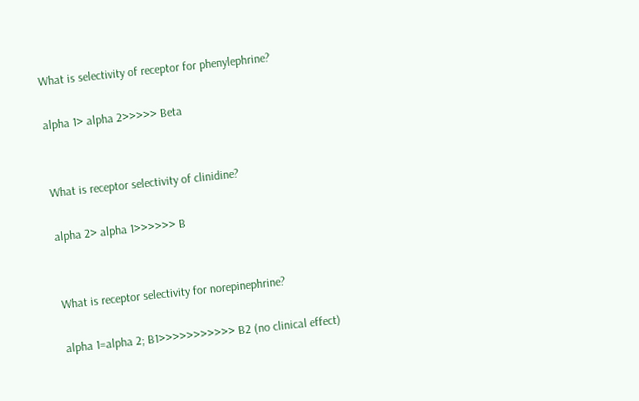What is selectivity of receptor for phenylephrine?

alpha 1> alpha 2>>>>> Beta


What is receptor selectivity of clinidine?

alpha 2> alpha 1>>>>>> B


What is receptor selectivity for norepinephrine?

alpha 1=alpha 2; B1>>>>>>>>>>> B2 (no clinical effect)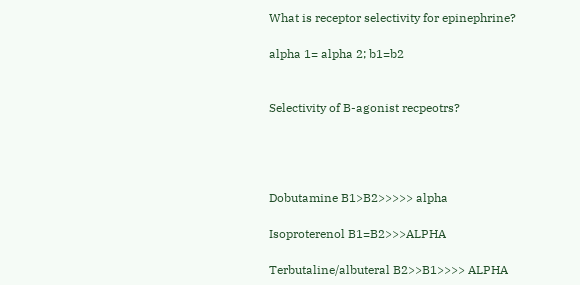What is receptor selectivity for epinephrine?

alpha 1= alpha 2; b1=b2


Selectivity of B-agonist recpeotrs?




Dobutamine B1>B2>>>>> alpha

Isoproterenol B1=B2>>>ALPHA

Terbutaline/albuteral B2>>B1>>>> ALPHA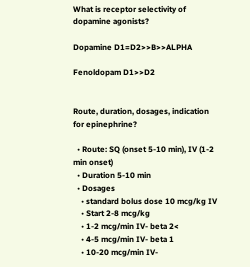What is receptor selectivity of dopamine agonists?

Dopamine D1=D2>>B>>ALPHA

Fenoldopam D1>>D2


Route, duration, dosages, indication for epinephrine?

  • Route: SQ (onset 5-10 min), IV (1-2 min onset)
  • Duration 5-10 min
  • Dosages
    • standard bolus dose 10 mcg/kg IV
    • Start 2-8 mcg/kg
    • 1-2 mcg/min IV- beta 2<
    • 4-5 mcg/min IV- beta 1
    • 10-20 mcg/min IV-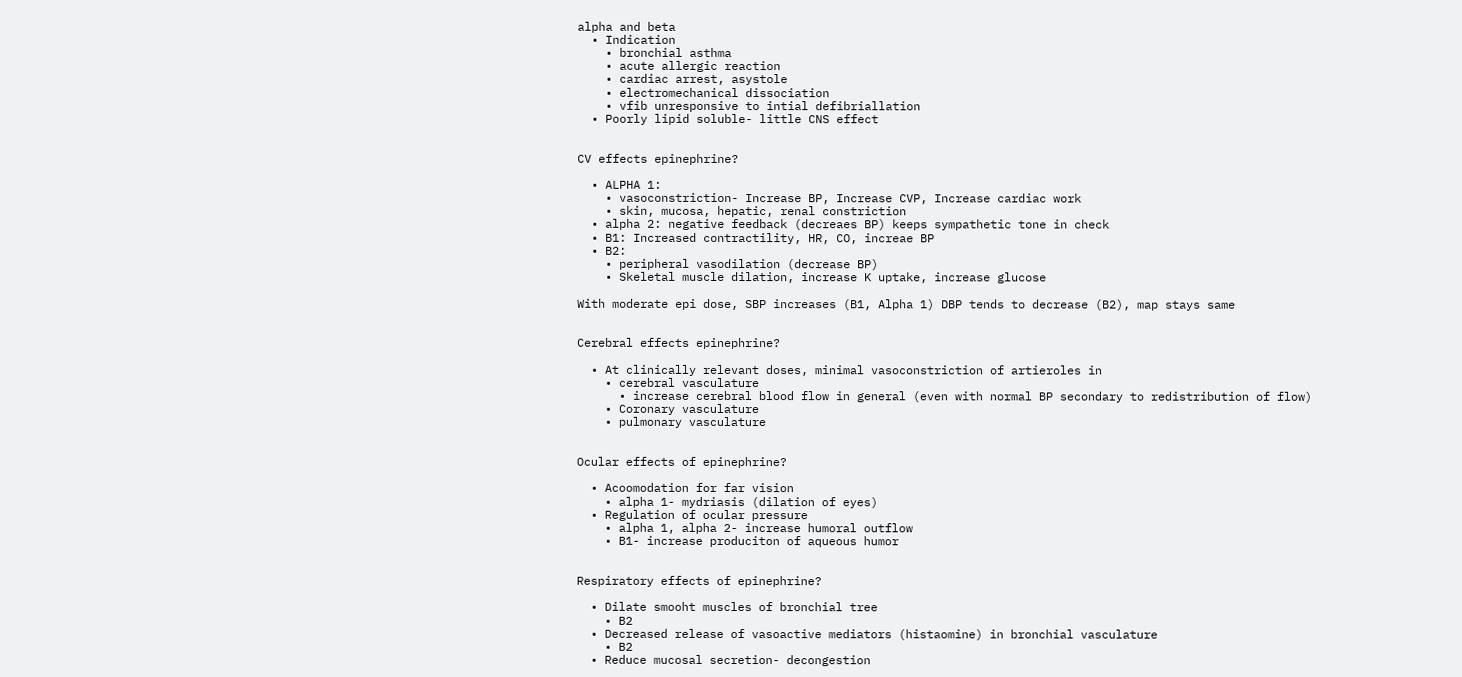alpha and beta
  • Indication
    • bronchial asthma
    • acute allergic reaction
    • cardiac arrest, asystole
    • electromechanical dissociation
    • vfib unresponsive to intial defibriallation
  • Poorly lipid soluble- little CNS effect


CV effects epinephrine?

  • ALPHA 1:
    • vasoconstriction- Increase BP, Increase CVP, Increase cardiac work
    • skin, mucosa, hepatic, renal constriction
  • alpha 2: negative feedback (decreaes BP) keeps sympathetic tone in check
  • B1: Increased contractility, HR, CO, increae BP
  • B2:
    • peripheral vasodilation (decrease BP)
    • Skeletal muscle dilation, increase K uptake, increase glucose

With moderate epi dose, SBP increases (B1, Alpha 1) DBP tends to decrease (B2), map stays same


Cerebral effects epinephrine?

  • At clinically relevant doses, minimal vasoconstriction of artieroles in
    • cerebral vasculature
      • increase cerebral blood flow in general (even with normal BP secondary to redistribution of flow)
    • Coronary vasculature
    • pulmonary vasculature


Ocular effects of epinephrine?

  • Acoomodation for far vision
    • alpha 1- mydriasis (dilation of eyes)
  • Regulation of ocular pressure
    • alpha 1, alpha 2- increase humoral outflow
    • B1- increase produciton of aqueous humor


Respiratory effects of epinephrine?

  • Dilate smooht muscles of bronchial tree
    • B2
  • Decreased release of vasoactive mediators (histaomine) in bronchial vasculature
    • B2
  • Reduce mucosal secretion- decongestion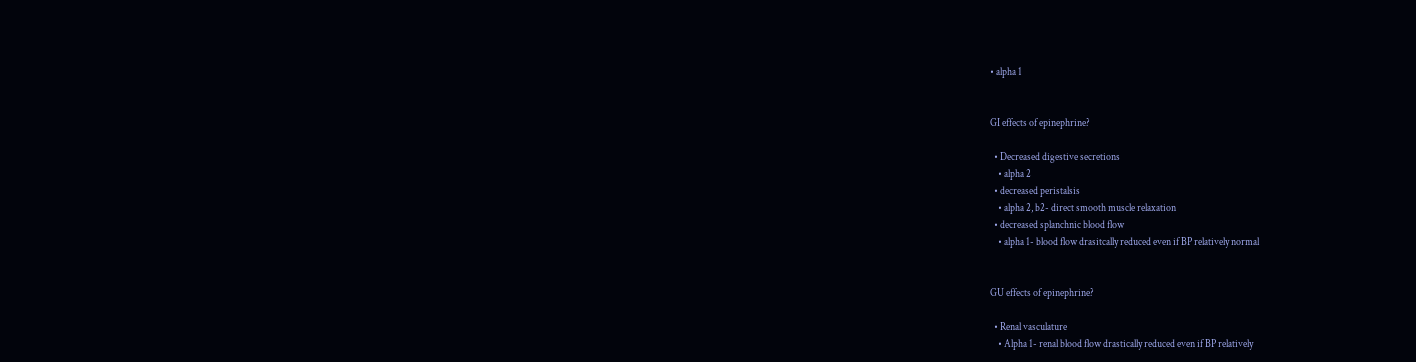• alpha 1


GI effects of epinephrine?

  • Decreased digestive secretions
    • alpha 2
  • decreased peristalsis
    • alpha 2, b2- direct smooth muscle relaxation
  • decreased splanchnic blood flow
    • alpha 1- blood flow drasitcally reduced even if BP relatively normal


GU effects of epinephrine?

  • Renal vasculature
    • Alpha 1- renal blood flow drastically reduced even if BP relatively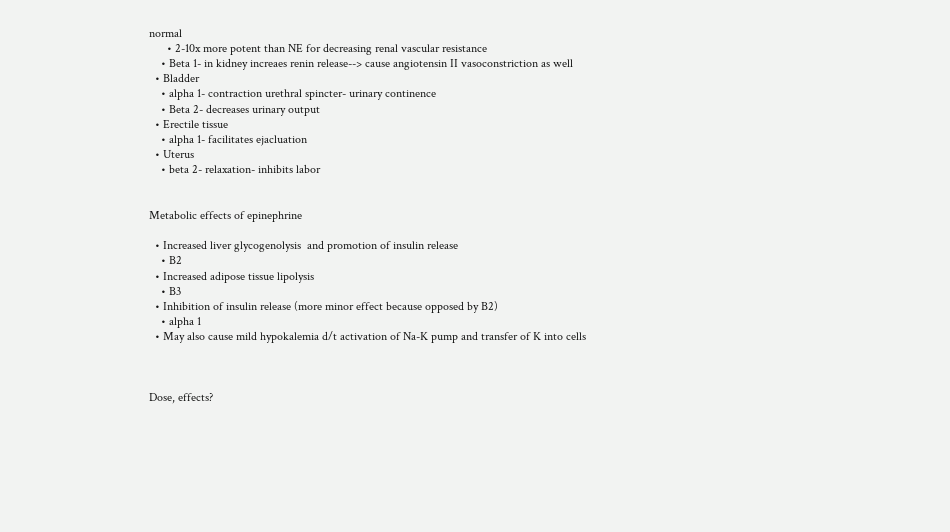normal
      • 2-10x more potent than NE for decreasing renal vascular resistance
    • Beta 1- in kidney increaes renin release--> cause angiotensin II vasoconstriction as well
  • Bladder
    • alpha 1- contraction urethral spincter- urinary continence
    • Beta 2- decreases urinary output
  • Erectile tissue
    • alpha 1- facilitates ejacluation
  • Uterus
    • beta 2- relaxation- inhibits labor


Metabolic effects of epinephrine

  • Increased liver glycogenolysis  and promotion of insulin release
    • B2
  • Increased adipose tissue lipolysis
    • B3
  • Inhibition of insulin release (more minor effect because opposed by B2)
    • alpha 1
  • May also cause mild hypokalemia d/t activation of Na-K pump and transfer of K into cells



Dose, effects?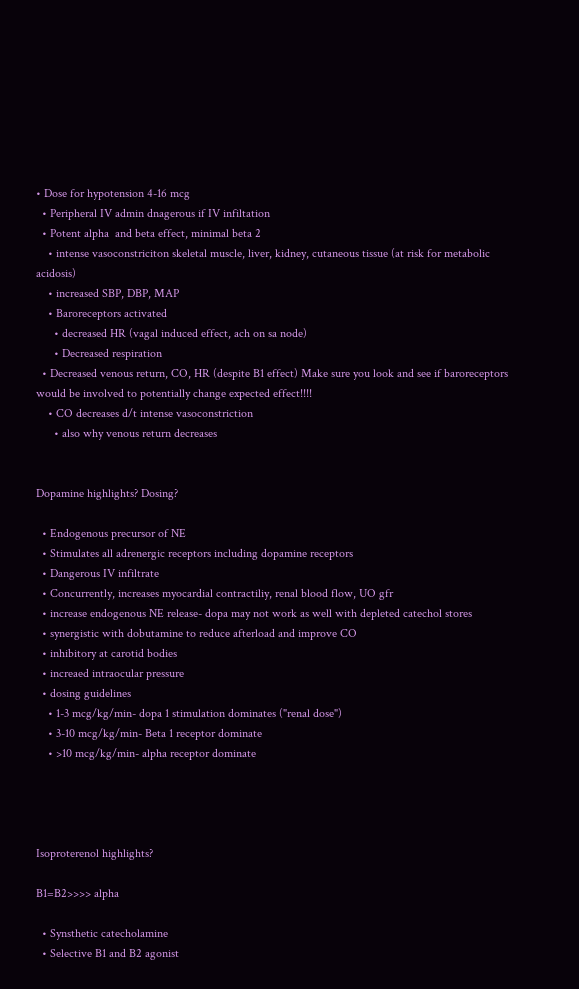• Dose for hypotension 4-16 mcg
  • Peripheral IV admin dnagerous if IV infiltation
  • Potent alpha  and beta effect, minimal beta 2
    • intense vasoconstriciton skeletal muscle, liver, kidney, cutaneous tissue (at risk for metabolic acidosis)
    • increased SBP, DBP, MAP
    • Baroreceptors activated
      • decreased HR (vagal induced effect, ach on sa node)
      • Decreased respiration
  • Decreased venous return, CO, HR (despite B1 effect) Make sure you look and see if baroreceptors would be involved to potentially change expected effect!!!!
    • CO decreases d/t intense vasoconstriction
      • also why venous return decreases


Dopamine highlights? Dosing?

  • Endogenous precursor of NE
  • Stimulates all adrenergic receptors including dopamine receptors
  • Dangerous IV infiltrate
  • Concurrently, increases myocardial contractiliy, renal blood flow, UO gfr
  • increase endogenous NE release- dopa may not work as well with depleted catechol stores
  • synergistic with dobutamine to reduce afterload and improve CO
  • inhibitory at carotid bodies
  • increaed intraocular pressure
  • dosing guidelines
    • 1-3 mcg/kg/min- dopa 1 stimulation dominates ("renal dose")
    • 3-10 mcg/kg/min- Beta 1 receptor dominate
    • >10 mcg/kg/min- alpha receptor dominate




Isoproterenol highlights?

B1=B2>>>> alpha

  • Synsthetic catecholamine
  • Selective B1 and B2 agonist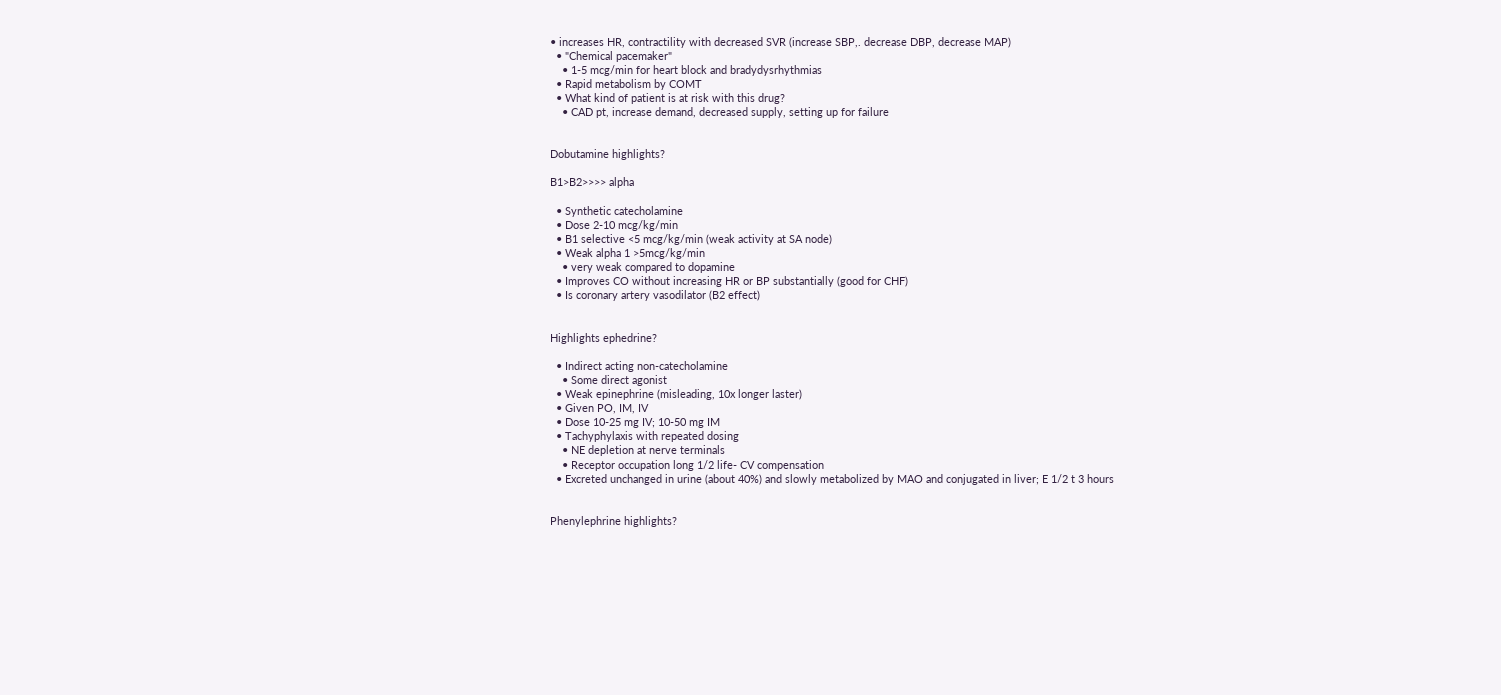• increases HR, contractility with decreased SVR (increase SBP,. decrease DBP, decrease MAP)
  • "Chemical pacemaker"
    • 1-5 mcg/min for heart block and bradydysrhythmias
  • Rapid metabolism by COMT
  • What kind of patient is at risk with this drug?
    • CAD pt, increase demand, decreased supply, setting up for failure


Dobutamine highlights?

B1>B2>>>> alpha

  • Synthetic catecholamine
  • Dose 2-10 mcg/kg/min
  • B1 selective <5 mcg/kg/min (weak activity at SA node)
  • Weak alpha 1 >5mcg/kg/min
    • very weak compared to dopamine
  • Improves CO without increasing HR or BP substantially (good for CHF)
  • Is coronary artery vasodilator (B2 effect)


Highlights ephedrine?

  • Indirect acting non-catecholamine
    • Some direct agonist
  • Weak epinephrine (misleading, 10x longer laster)
  • Given PO, IM, IV
  • Dose 10-25 mg IV; 10-50 mg IM
  • Tachyphylaxis with repeated dosing
    • NE depletion at nerve terminals
    • Receptor occupation long 1/2 life- CV compensation
  • Excreted unchanged in urine (about 40%) and slowly metabolized by MAO and conjugated in liver; E 1/2 t 3 hours


Phenylephrine highlights?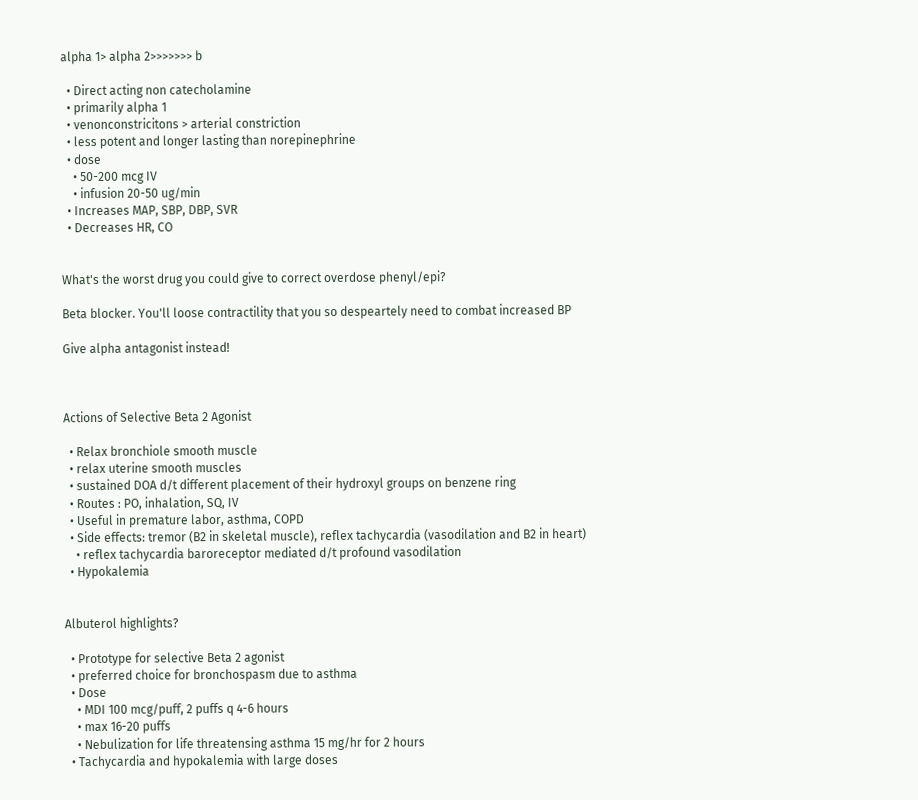alpha 1> alpha 2>>>>>>> b

  • Direct acting non catecholamine
  • primarily alpha 1
  • venonconstricitons > arterial constriction
  • less potent and longer lasting than norepinephrine
  • dose
    • 50-200 mcg IV
    • infusion 20-50 ug/min
  • Increases MAP, SBP, DBP, SVR
  • Decreases HR, CO


What's the worst drug you could give to correct overdose phenyl/epi?

Beta blocker. You'll loose contractility that you so despeartely need to combat increased BP

Give alpha antagonist instead!



Actions of Selective Beta 2 Agonist

  • Relax bronchiole smooth muscle
  • relax uterine smooth muscles
  • sustained DOA d/t different placement of their hydroxyl groups on benzene ring
  • Routes : PO, inhalation, SQ, IV
  • Useful in premature labor, asthma, COPD
  • Side effects: tremor (B2 in skeletal muscle), reflex tachycardia (vasodilation and B2 in heart)
    • reflex tachycardia baroreceptor mediated d/t profound vasodilation
  • Hypokalemia


Albuterol highlights?

  • Prototype for selective Beta 2 agonist
  • preferred choice for bronchospasm due to asthma
  • Dose
    • MDI 100 mcg/puff, 2 puffs q 4-6 hours
    • max 16-20 puffs
    • Nebulization for life threatensing asthma 15 mg/hr for 2 hours
  • Tachycardia and hypokalemia with large doses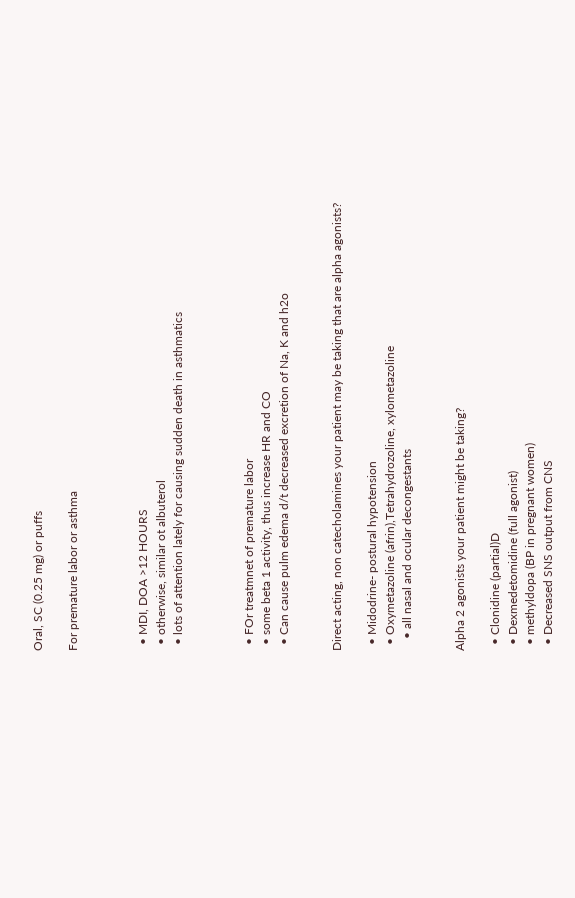Oral, SC (0.25 mg) or puffs

For premature labor or asthma



  • MDI, DOA >12 HOURS
  • otherwise, similar ot albuterol
  • lots of attention lately for causing sudden death in asthmatics



  • FOr treatmnet of premature labor
  • some beta 1 activity, thus increase HR and CO
  • Can cause pulm edema d/t decreased excretion of Na, K and h2o


Direct acting, non catecholamines your patient may be taking that are alpha agonists?

  • Midodrine- postural hypotension
  • Oxymetazoline (afrin),Tetrahydrozoline, xylometazoline
    • all nasal and ocular decongestants


Alpha 2 agonists your patient might be taking?

  • Clonidine (partial)D
  • Dexmedetomidine (full agonist)
  • methyldopa (BP in pregnant women)
  • Decreased SNS output from CNS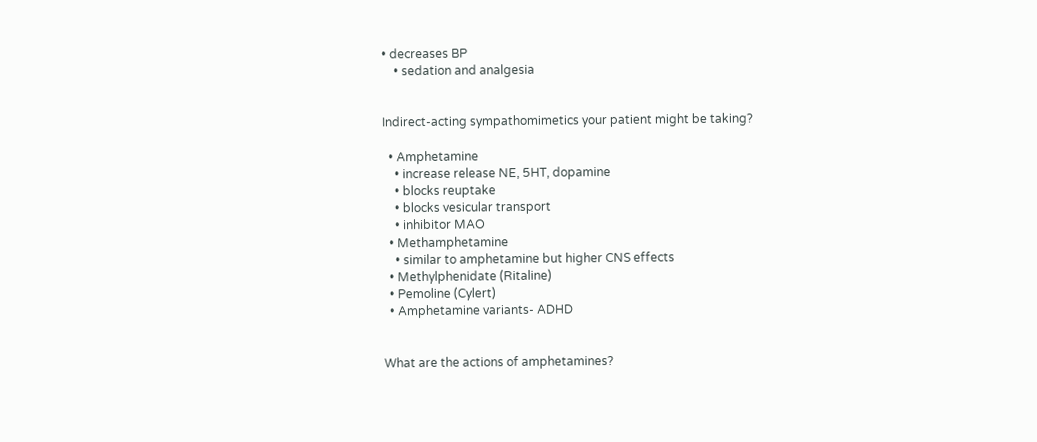• decreases BP
    • sedation and analgesia


Indirect-acting sympathomimetics your patient might be taking?

  • Amphetamine
    • increase release NE, 5HT, dopamine
    • blocks reuptake
    • blocks vesicular transport
    • inhibitor MAO
  • Methamphetamine
    • similar to amphetamine but higher CNS effects
  • Methylphenidate (Ritaline)
  • Pemoline (Cylert)
  • Amphetamine variants- ADHD


What are the actions of amphetamines?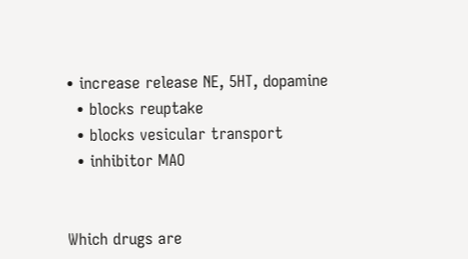• increase release NE, 5HT, dopamine
  • blocks reuptake
  • blocks vesicular transport
  • inhibitor MAO


Which drugs are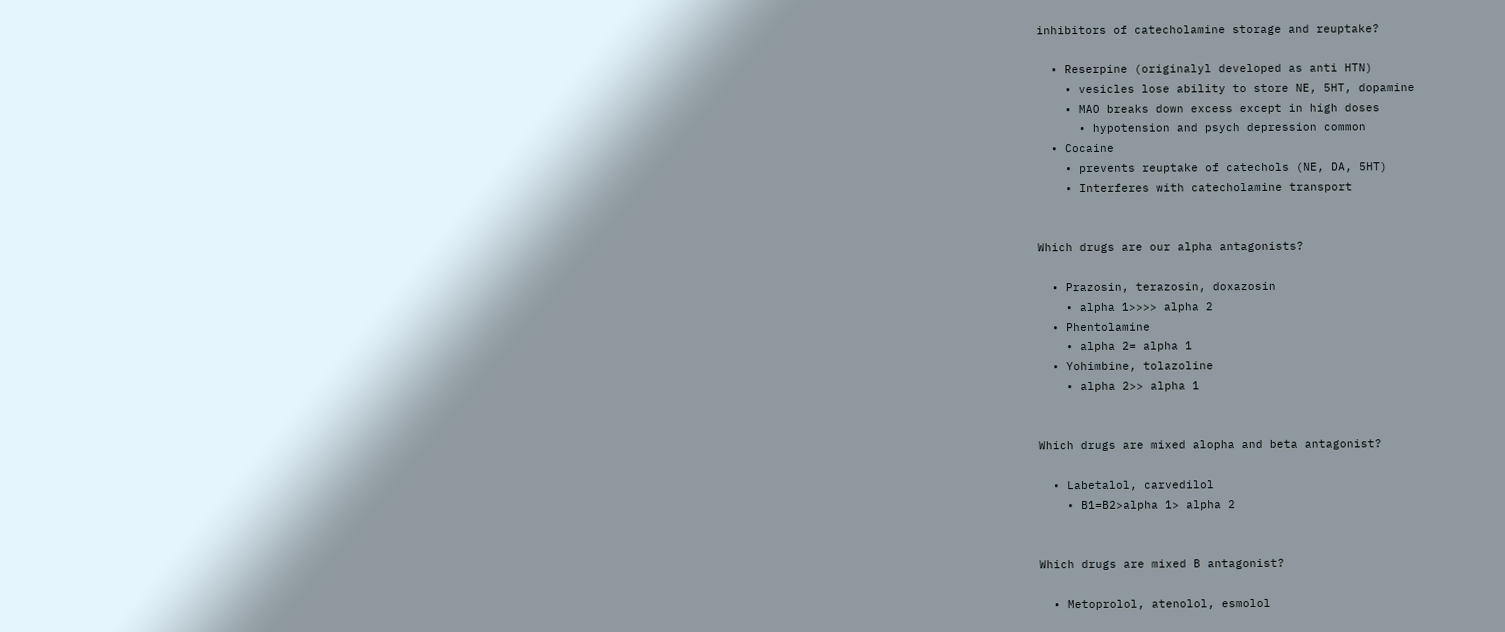inhibitors of catecholamine storage and reuptake?

  • Reserpine (originalyl developed as anti HTN)
    • vesicles lose ability to store NE, 5HT, dopamine
    • MAO breaks down excess except in high doses
      • hypotension and psych depression common
  • Cocaine
    • prevents reuptake of catechols (NE, DA, 5HT)
    • Interferes with catecholamine transport


Which drugs are our alpha antagonists?

  • Prazosin, terazosin, doxazosin
    • alpha 1>>>> alpha 2
  • Phentolamine
    • alpha 2= alpha 1
  • Yohimbine, tolazoline
    • alpha 2>> alpha 1


Which drugs are mixed alopha and beta antagonist?

  • Labetalol, carvedilol
    • B1=B2>alpha 1> alpha 2


Which drugs are mixed B antagonist?

  • Metoprolol, atenolol, esmolol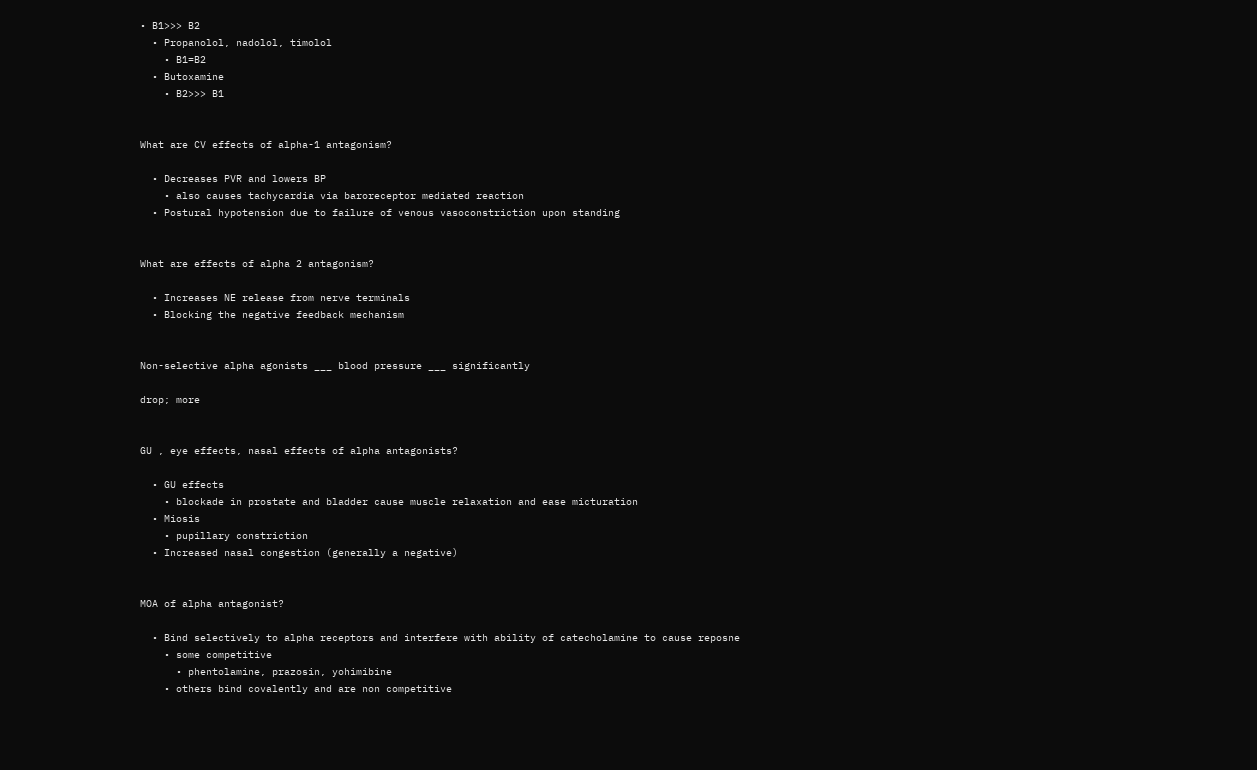• B1>>> B2
  • Propanolol, nadolol, timolol
    • B1=B2
  • Butoxamine
    • B2>>> B1


What are CV effects of alpha-1 antagonism?

  • Decreases PVR and lowers BP
    • also causes tachycardia via baroreceptor mediated reaction
  • Postural hypotension due to failure of venous vasoconstriction upon standing


What are effects of alpha 2 antagonism?

  • Increases NE release from nerve terminals
  • Blocking the negative feedback mechanism


Non-selective alpha agonists ___ blood pressure ___ significantly

drop; more


GU , eye effects, nasal effects of alpha antagonists?

  • GU effects
    • blockade in prostate and bladder cause muscle relaxation and ease micturation
  • Miosis
    • pupillary constriction
  • Increased nasal congestion (generally a negative)


MOA of alpha antagonist?

  • Bind selectively to alpha receptors and interfere with ability of catecholamine to cause reposne
    • some competitive
      • phentolamine, prazosin, yohimibine
    • others bind covalently and are non competitive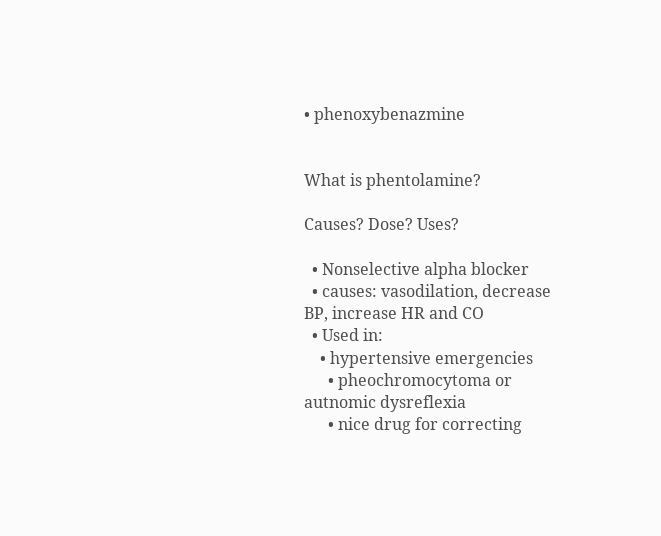• phenoxybenazmine


What is phentolamine?

Causes? Dose? Uses?

  • Nonselective alpha blocker
  • causes: vasodilation, decrease BP, increase HR and CO
  • Used in:
    • hypertensive emergencies
      • pheochromocytoma or autnomic dysreflexia
      • nice drug for correcting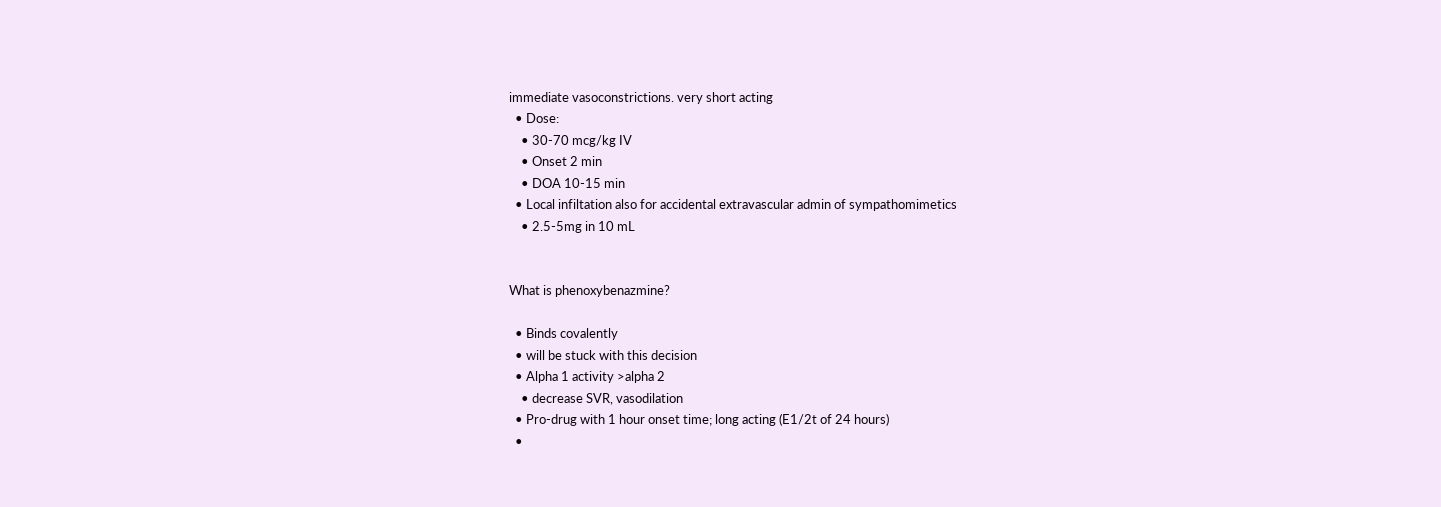immediate vasoconstrictions. very short acting
  • Dose:
    • 30-70 mcg/kg IV
    • Onset 2 min
    • DOA 10-15 min
  • Local infiltation also for accidental extravascular admin of sympathomimetics
    • 2.5-5mg in 10 mL


What is phenoxybenazmine?

  • Binds covalently
  • will be stuck with this decision
  • Alpha 1 activity >alpha 2
    • decrease SVR, vasodilation
  • Pro-drug with 1 hour onset time; long acting (E1/2t of 24 hours)
  •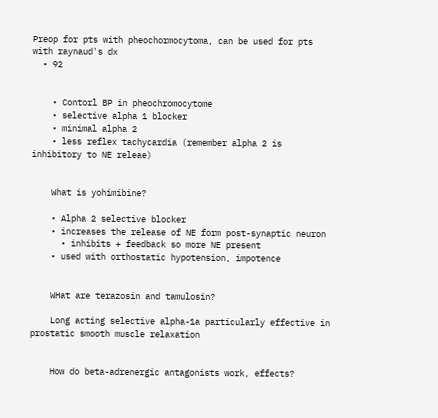Preop for pts with pheochormocytoma, can be used for pts with raynaud's dx
  • 92


    • Contorl BP in pheochromocytome
    • selective alpha 1 blocker
    • minimal alpha 2
    • less reflex tachycardia (remember alpha 2 is inhibitory to NE releae)


    What is yohimibine?

    • Alpha 2 selective blocker
    • increases the release of NE form post-synaptic neuron
      • inhibits + feedback so more NE present
    • used with orthostatic hypotension, impotence


    WHat are terazosin and tamulosin?

    Long acting selective alpha-1a particularly effective in prostatic smooth muscle relaxation


    How do beta-adrenergic antagonists work, effects?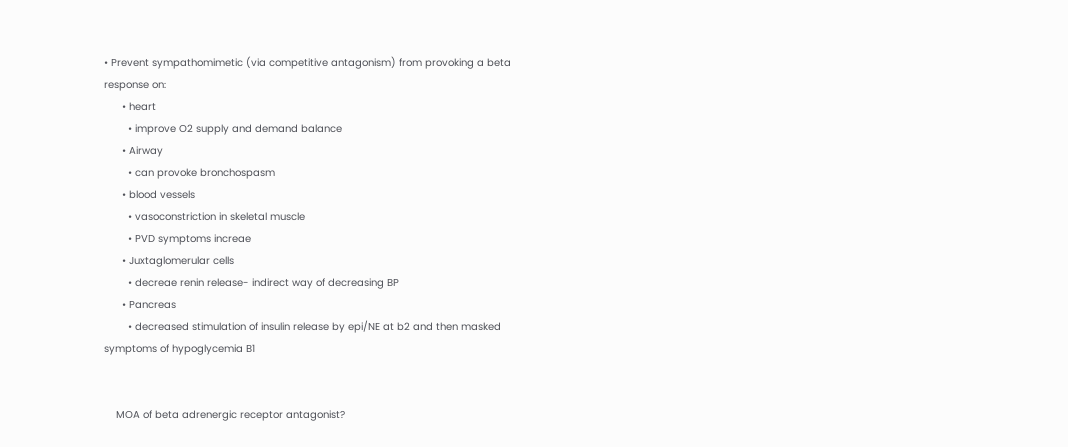• Prevent sympathomimetic (via competitive antagonism) from provoking a beta response on:
      • heart
        • improve O2 supply and demand balance
      • Airway
        • can provoke bronchospasm
      • blood vessels
        • vasoconstriction in skeletal muscle
        • PVD symptoms increae
      • Juxtaglomerular cells
        • decreae renin release- indirect way of decreasing BP
      • Pancreas
        • decreased stimulation of insulin release by epi/NE at b2 and then masked symptoms of hypoglycemia B1


    MOA of beta adrenergic receptor antagonist?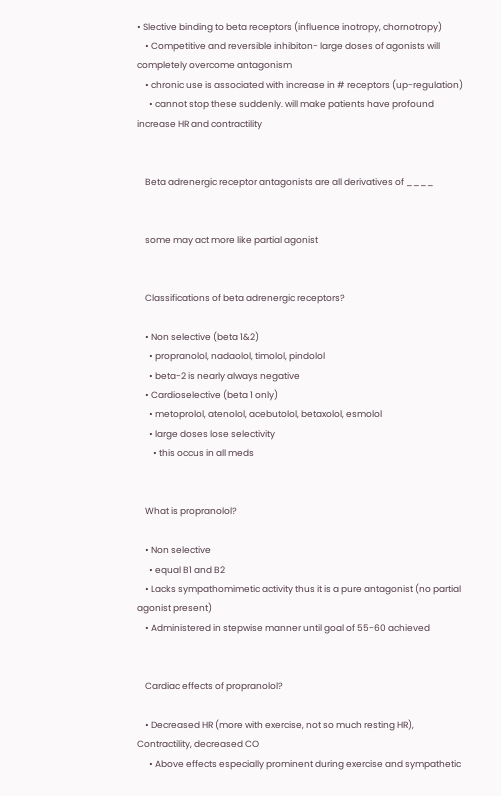• Slective binding to beta receptors (influence inotropy, chornotropy)
    • Competitive and reversible inhibiton- large doses of agonists will completely overcome antagonism
    • chronic use is associated with increase in # receptors (up-regulation)
      • cannot stop these suddenly. will make patients have profound increase HR and contractility


    Beta adrenergic receptor antagonists are all derivatives of ____


    some may act more like partial agonist


    Classifications of beta adrenergic receptors?

    • Non selective (beta 1&2)
      • propranolol, nadaolol, timolol, pindolol
      • beta-2 is nearly always negative
    • Cardioselective (beta 1 only)
      • metoprolol, atenolol, acebutolol, betaxolol, esmolol
      • large doses lose selectivity
        • this occus in all meds


    What is propranolol?

    • Non selective
      • equal B1 and B2
    • Lacks sympathomimetic activity thus it is a pure antagonist (no partial agonist present)
    • Administered in stepwise manner until goal of 55-60 achieved


    Cardiac effects of propranolol?

    • Decreased HR (more with exercise, not so much resting HR), Contractility, decreased CO
      • Above effects especially prominent during exercise and sympathetic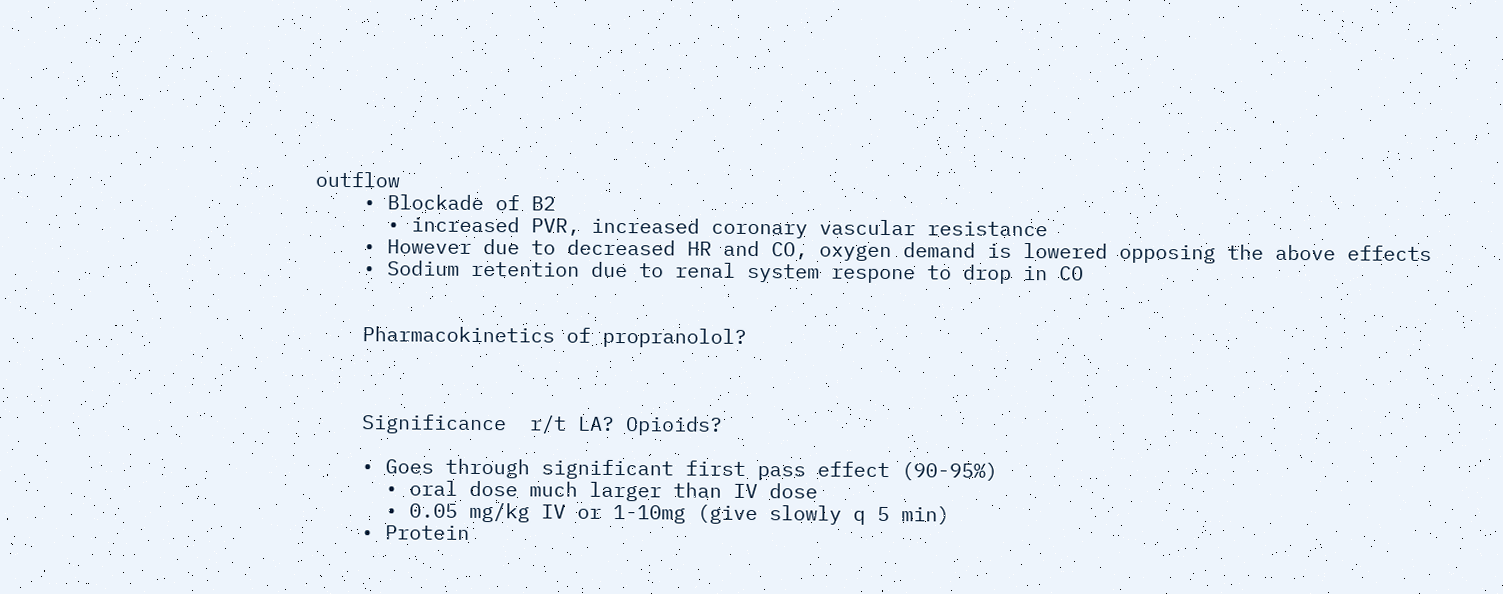outflow
    • Blockade of B2
      • increased PVR, increased coronary vascular resistance
    • However due to decreased HR and CO, oxygen demand is lowered opposing the above effects
    • Sodium retention due to renal system respone to drop in CO


    Pharmacokinetics of propranolol?



    Significance  r/t LA? Opioids?

    • Goes through significant first pass effect (90-95%)
      • oral dose much larger than IV dose
      • 0.05 mg/kg IV or 1-10mg (give slowly q 5 min)
    • Protein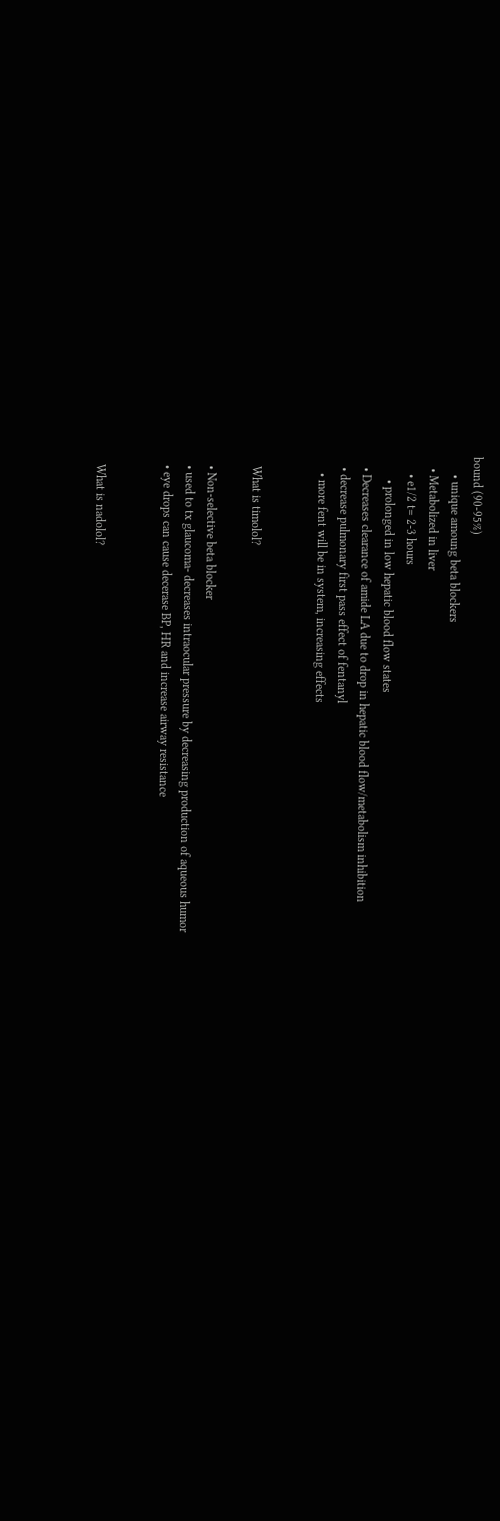bound (90-95%)
      • unique amoung beta blockers
    • Metabolized in liver
      • e1/2 t= 2-3 hours
        • prolonged in low hepatic blood flow states
    • Decreases clearance of amide LA due to drop in hepatic blood flow/metabolism inhibition
    • decrease pulmonary first pass effect of fentanyl
      • more fent will be in system, increasing effects


    What is timolol?

    • Non-selective beta blocker
    • used to tx glaucoma- decreases intraocular pressure by decreasing production of aqueous humor
    • eye drops can cause decerase BP, HR and increase airway resistance


    What is nadolol?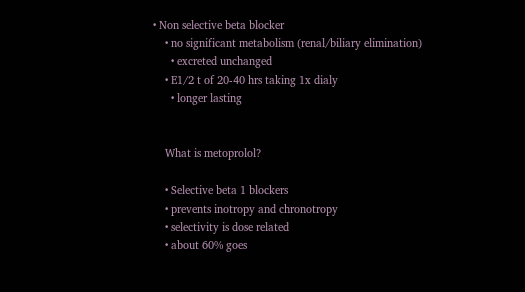• Non selective beta blocker
    • no significant metabolism (renal/biliary elimination)
      • excreted unchanged
    • E1/2 t of 20-40 hrs taking 1x dialy
      • longer lasting


    What is metoprolol?

    • Selective beta 1 blockers
    • prevents inotropy and chronotropy
    • selectivity is dose related
    • about 60% goes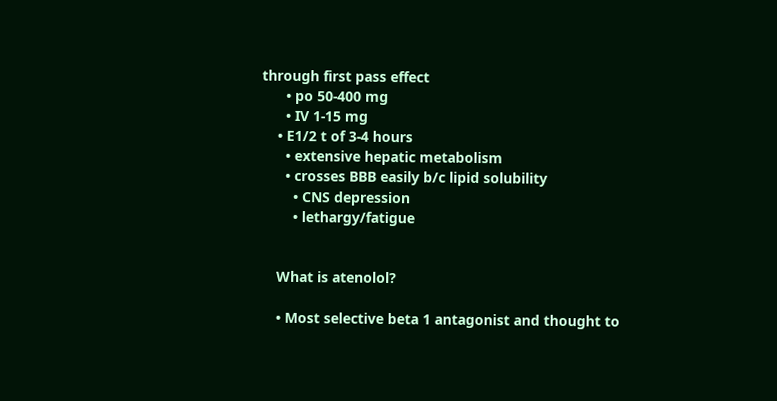through first pass effect
      • po 50-400 mg
      • IV 1-15 mg
    • E1/2 t of 3-4 hours
      • extensive hepatic metabolism
      • crosses BBB easily b/c lipid solubility
        • CNS depression
        • lethargy/fatigue


    What is atenolol?

    • Most selective beta 1 antagonist and thought to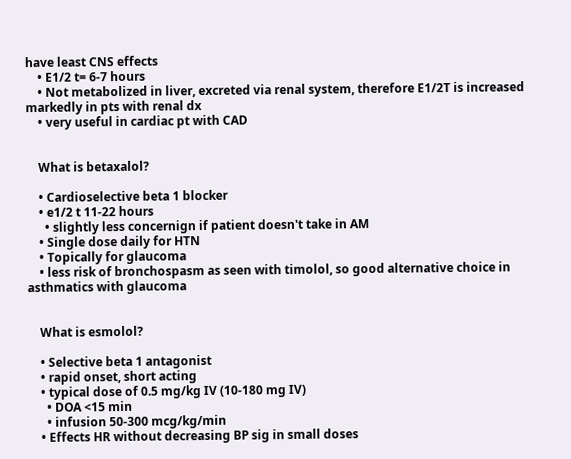have least CNS effects
    • E1/2 t= 6-7 hours
    • Not metabolized in liver, excreted via renal system, therefore E1/2T is increased markedly in pts with renal dx
    • very useful in cardiac pt with CAD


    What is betaxalol?

    • Cardioselective beta 1 blocker
    • e1/2 t 11-22 hours
      • slightly less concernign if patient doesn't take in AM
    • Single dose daily for HTN
    • Topically for glaucoma
    • less risk of bronchospasm as seen with timolol, so good alternative choice in asthmatics with glaucoma


    What is esmolol?

    • Selective beta 1 antagonist
    • rapid onset, short acting
    • typical dose of 0.5 mg/kg IV (10-180 mg IV)
      • DOA <15 min
      • infusion 50-300 mcg/kg/min
    • Effects HR without decreasing BP sig in small doses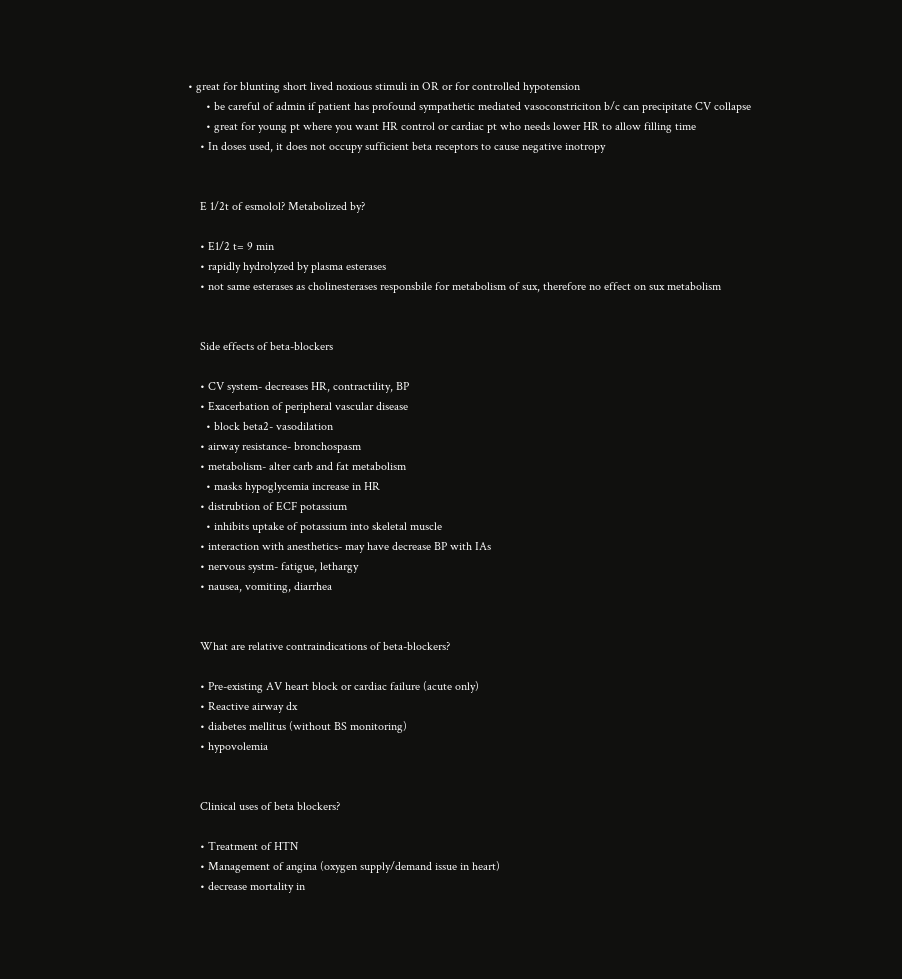• great for blunting short lived noxious stimuli in OR or for controlled hypotension
      • be careful of admin if patient has profound sympathetic mediated vasoconstriciton b/c can precipitate CV collapse
      • great for young pt where you want HR control or cardiac pt who needs lower HR to allow filling time
    • In doses used, it does not occupy sufficient beta receptors to cause negative inotropy


    E 1/2t of esmolol? Metabolized by?

    • E1/2 t= 9 min
    • rapidly hydrolyzed by plasma esterases
    • not same esterases as cholinesterases responsbile for metabolism of sux, therefore no effect on sux metabolism


    Side effects of beta-blockers

    • CV system- decreases HR, contractility, BP
    • Exacerbation of peripheral vascular disease
      • block beta2- vasodilation
    • airway resistance- bronchospasm
    • metabolism- alter carb and fat metabolism
      • masks hypoglycemia increase in HR
    • distrubtion of ECF potassium
      • inhibits uptake of potassium into skeletal muscle
    • interaction with anesthetics- may have decrease BP with IAs
    • nervous systm- fatigue, lethargy
    • nausea, vomiting, diarrhea


    What are relative contraindications of beta-blockers?

    • Pre-existing AV heart block or cardiac failure (acute only)
    • Reactive airway dx
    • diabetes mellitus (without BS monitoring)
    • hypovolemia


    Clinical uses of beta blockers?

    • Treatment of HTN
    • Management of angina (oxygen supply/demand issue in heart)
    • decrease mortality in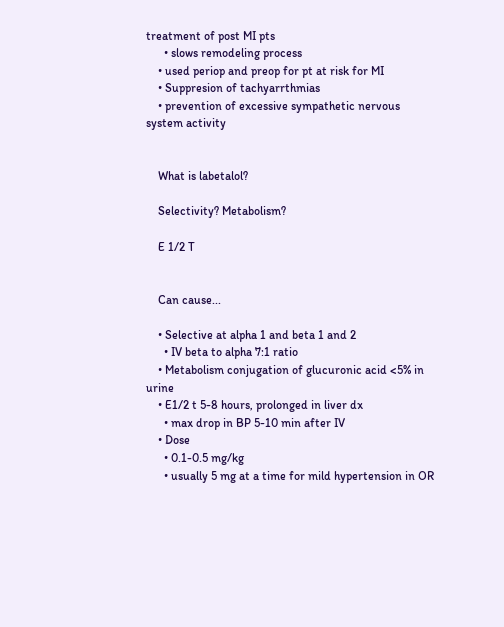treatment of post MI pts
      • slows remodeling process
    • used periop and preop for pt at risk for MI
    • Suppresion of tachyarrthmias
    • prevention of excessive sympathetic nervous system activity


    What is labetalol?

    Selectivity? Metabolism?

    E 1/2 T


    Can cause...

    • Selective at alpha 1 and beta 1 and 2
      • IV beta to alpha 7:1 ratio
    • Metabolism conjugation of glucuronic acid <5% in urine
    • E1/2 t 5-8 hours, prolonged in liver dx
      • max drop in BP 5-10 min after IV
    • Dose
      • 0.1-0.5 mg/kg
      • usually 5 mg at a time for mild hypertension in OR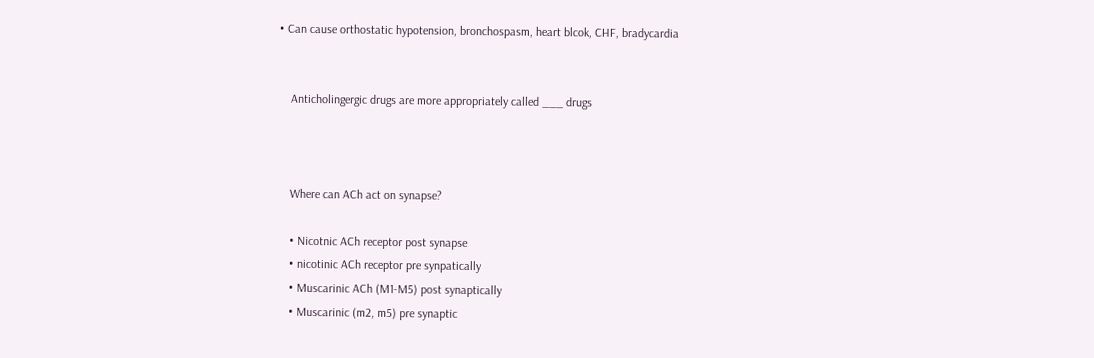• Can cause orthostatic hypotension, bronchospasm, heart blcok, CHF, bradycardia


    Anticholingergic drugs are more appropriately called ___ drugs



    Where can ACh act on synapse?

    • Nicotnic ACh receptor post synapse
    • nicotinic ACh receptor pre synpatically
    • Muscarinic ACh (M1-M5) post synaptically
    • Muscarinic (m2, m5) pre synaptic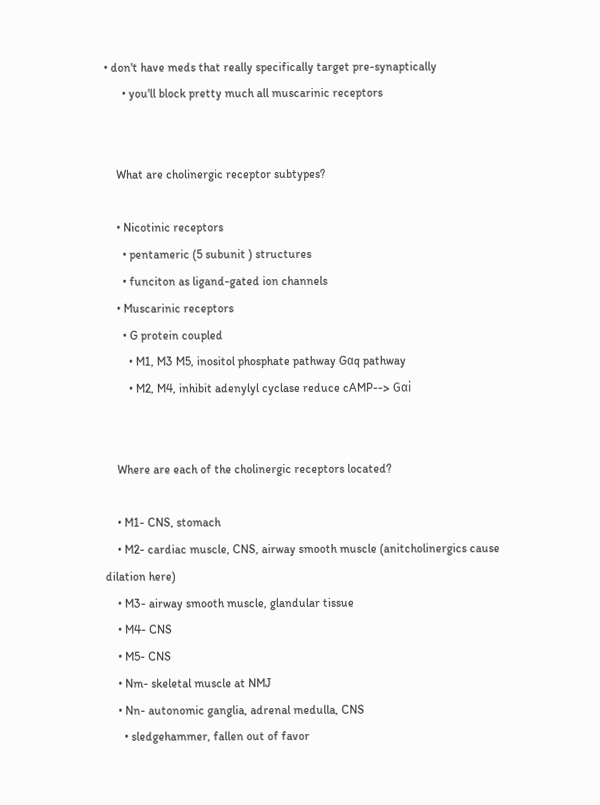• don't have meds that really specifically target pre-synaptically
      • you'll block pretty much all muscarinic receptors


    What are cholinergic receptor subtypes?

    • Nicotinic receptors
      • pentameric (5 subunit ) structures
      • funciton as ligand-gated ion channels
    • Muscarinic receptors
      • G protein coupled
        • M1, M3 M5, inositol phosphate pathway Gαq pathway
        • M2, M4, inhibit adenylyl cyclase reduce cAMP--> Gαi


    Where are each of the cholinergic receptors located?

    • M1- CNS, stomach
    • M2- cardiac muscle, CNS, airway smooth muscle (anitcholinergics cause dilation here)
    • M3- airway smooth muscle, glandular tissue
    • M4- CNS
    • M5- CNS
    • Nm- skeletal muscle at NMJ
    • Nn- autonomic ganglia, adrenal medulla, CNS
      • sledgehammer, fallen out of favor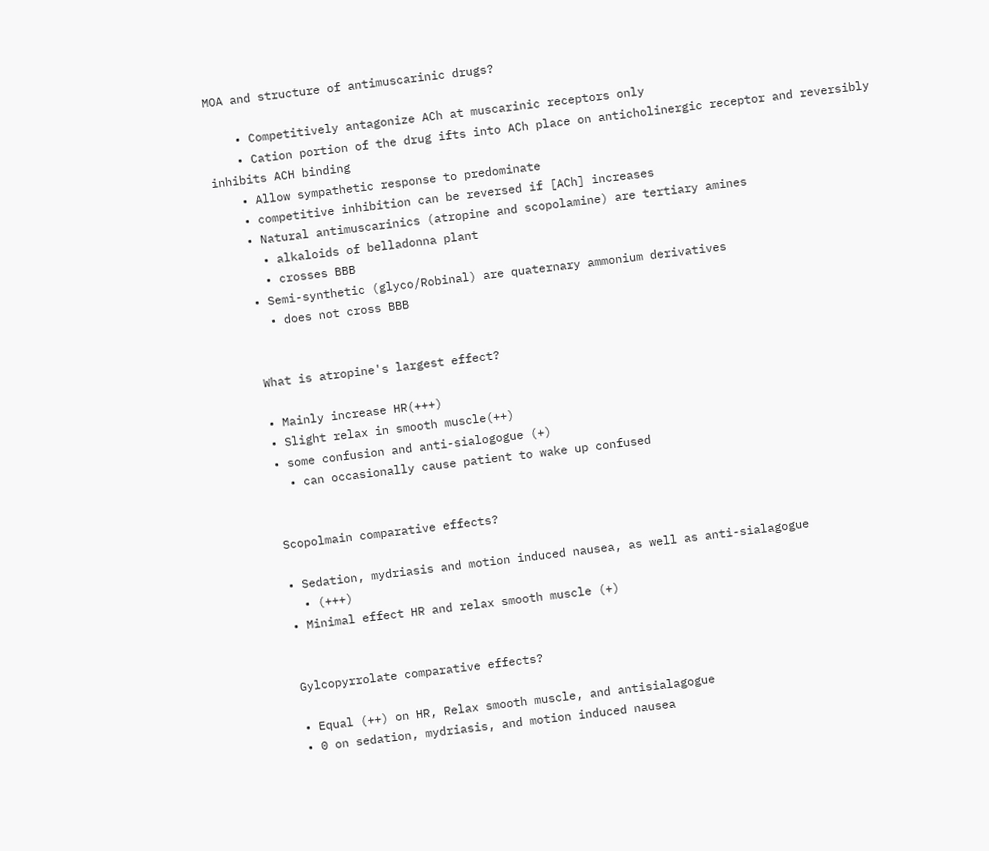MOA and structure of antimuscarinic drugs?

    • Competitively antagonize ACh at muscarinic receptors only
    • Cation portion of the drug ifts into ACh place on anticholinergic receptor and reversibly inhibits ACH binding
    • Allow sympathetic response to predominate
    • competitive inhibition can be reversed if [ACh] increases
    • Natural antimuscarinics (atropine and scopolamine) are tertiary amines
      • alkaloids of belladonna plant
      • crosses BBB
    • Semi-synthetic (glyco/Robinal) are quaternary ammonium derivatives
      • does not cross BBB


    What is atropine's largest effect?

    • Mainly increase HR(+++)
    • Slight relax in smooth muscle(++)
    • some confusion and anti-sialogogue (+)
      • can occasionally cause patient to wake up confused


    Scopolmain comparative effects?

    • Sedation, mydriasis and motion induced nausea, as well as anti-sialagogue
      • (+++)
    • Minimal effect HR and relax smooth muscle (+)


    Gylcopyrrolate comparative effects?

    • Equal (++) on HR, Relax smooth muscle, and antisialagogue
    • 0 on sedation, mydriasis, and motion induced nausea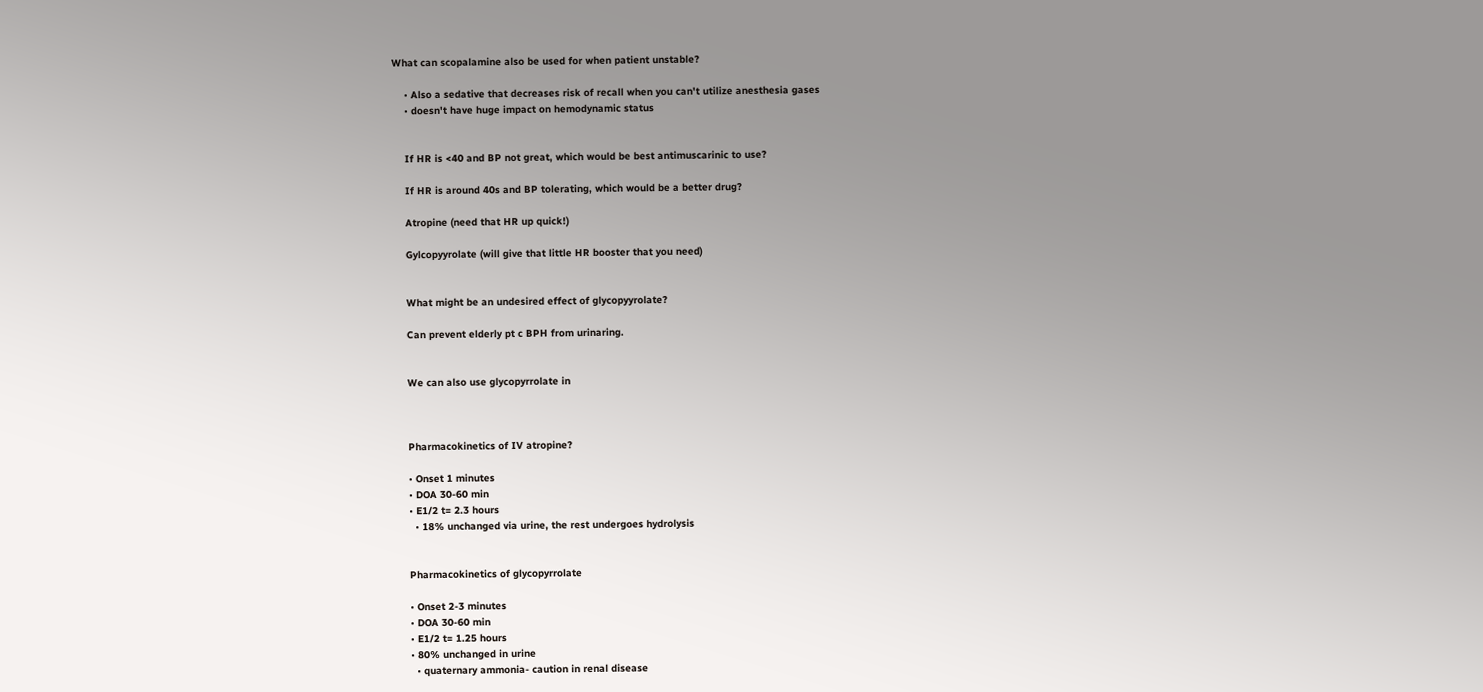What can scopalamine also be used for when patient unstable?

    • Also a sedative that decreases risk of recall when you can't utilize anesthesia gases
    • doesn't have huge impact on hemodynamic status


    If HR is <40 and BP not great, which would be best antimuscarinic to use?

    If HR is around 40s and BP tolerating, which would be a better drug?

    Atropine (need that HR up quick!)

    Gylcopyyrolate (will give that little HR booster that you need)


    What might be an undesired effect of glycopyyrolate?

    Can prevent elderly pt c BPH from urinaring.


    We can also use glycopyrrolate in



    Pharmacokinetics of IV atropine?

    • Onset 1 minutes
    • DOA 30-60 min
    • E1/2 t= 2.3 hours
      • 18% unchanged via urine, the rest undergoes hydrolysis


    Pharmacokinetics of glycopyrrolate

    • Onset 2-3 minutes
    • DOA 30-60 min
    • E1/2 t= 1.25 hours
    • 80% unchanged in urine
      • quaternary ammonia- caution in renal disease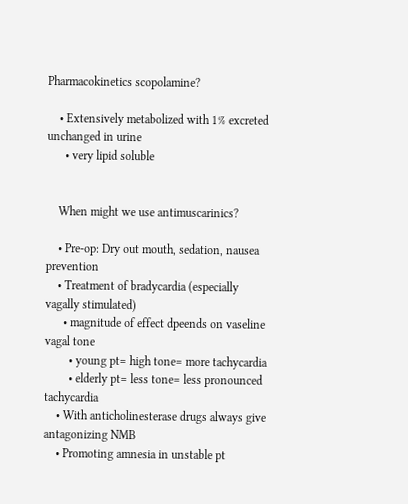Pharmacokinetics scopolamine?

    • Extensively metabolized with 1% excreted unchanged in urine
      • very lipid soluble


    When might we use antimuscarinics?

    • Pre-op: Dry out mouth, sedation, nausea prevention
    • Treatment of bradycardia (especially vagally stimulated)
      • magnitude of effect dpeends on vaseline vagal tone
        • young pt= high tone= more tachycardia
        • elderly pt= less tone= less pronounced tachycardia
    • With anticholinesterase drugs always give antagonizing NMB
    • Promoting amnesia in unstable pt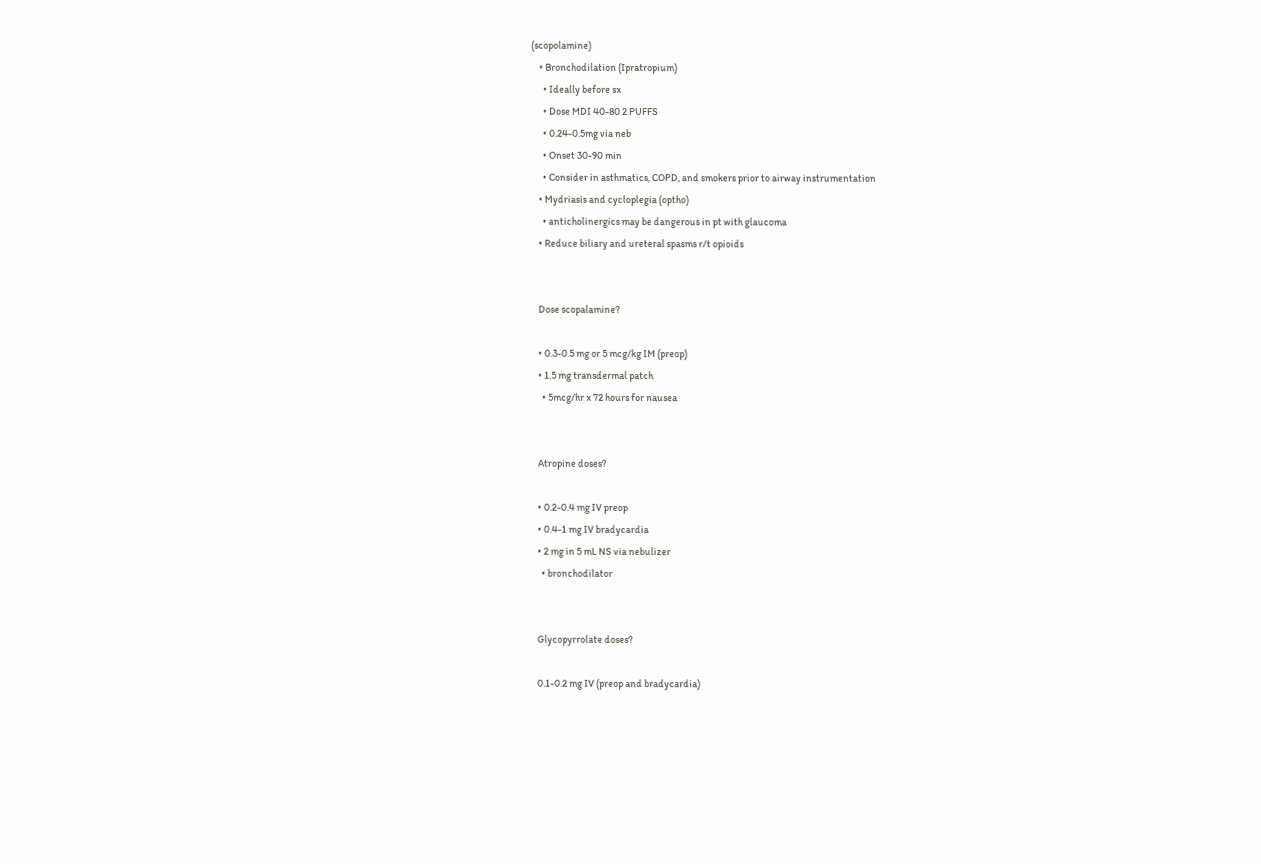(scopolamine)
    • Bronchodilation (Ipratropium)
      • Ideally before sx
      • Dose MDI 40-80 2 PUFFS
      • 0.24-0.5mg via neb
      • Onset 30-90 min
      • Consider in asthmatics, COPD, and smokers prior to airway instrumentation
    • Mydriasis and cycloplegia (optho)
      • anticholinergics may be dangerous in pt with glaucoma
    • Reduce biliary and ureteral spasms r/t opioids


    Dose scopalamine?

    • 0.3-0.5 mg or 5 mcg/kg IM (preop)
    • 1.5 mg transdermal patch
      • 5mcg/hr x 72 hours for nausea


    Atropine doses?

    • 0.2-0.4 mg IV preop
    • 0.4-1 mg IV bradycardia
    • 2 mg in 5 mL NS via nebulizer
      • bronchodilator


    Glycopyrrolate doses?

    0.1-0.2 mg IV (preop and bradycardia)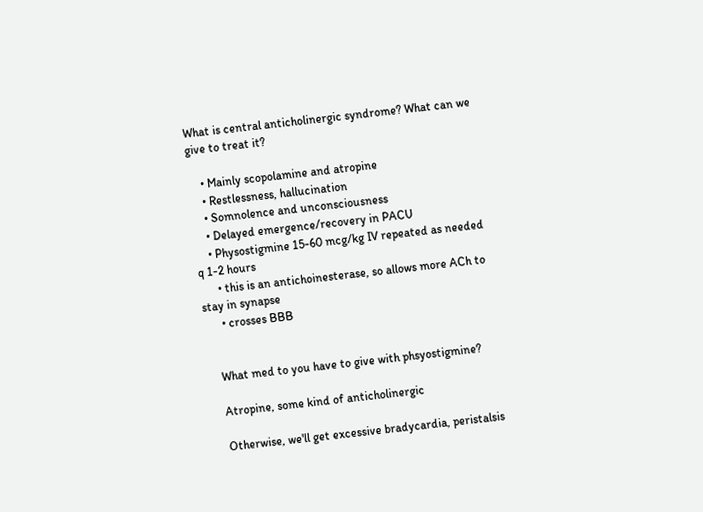What is central anticholinergic syndrome? What can we give to treat it?

    • Mainly scopolamine and atropine
    • Restlessness, hallucination
    • Somnolence and unconsciousness
    • Delayed emergence/recovery in PACU
    • Physostigmine 15-60 mcg/kg IV repeated as needed q 1-2 hours
      • this is an antichoinesterase, so allows more ACh to stay in synapse
      • crosses BBB


    What med to you have to give with phsyostigmine?

    Atropine, some kind of anticholinergic

    Otherwise, we'll get excessive bradycardia, peristalsis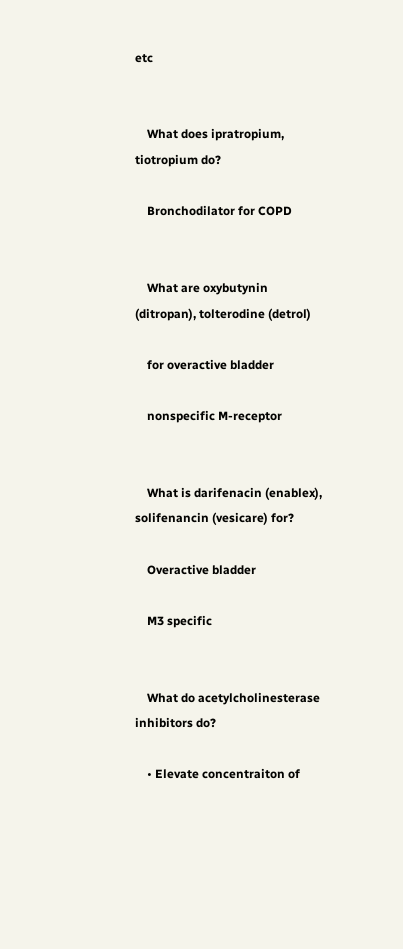etc


    What does ipratropium, tiotropium do?

    Bronchodilator for COPD


    What are oxybutynin (ditropan), tolterodine (detrol)

    for overactive bladder

    nonspecific M-receptor


    What is darifenacin (enablex), solifenancin (vesicare) for?

    Overactive bladder

    M3 specific


    What do acetylcholinesterase inhibitors do?

    • Elevate concentraiton of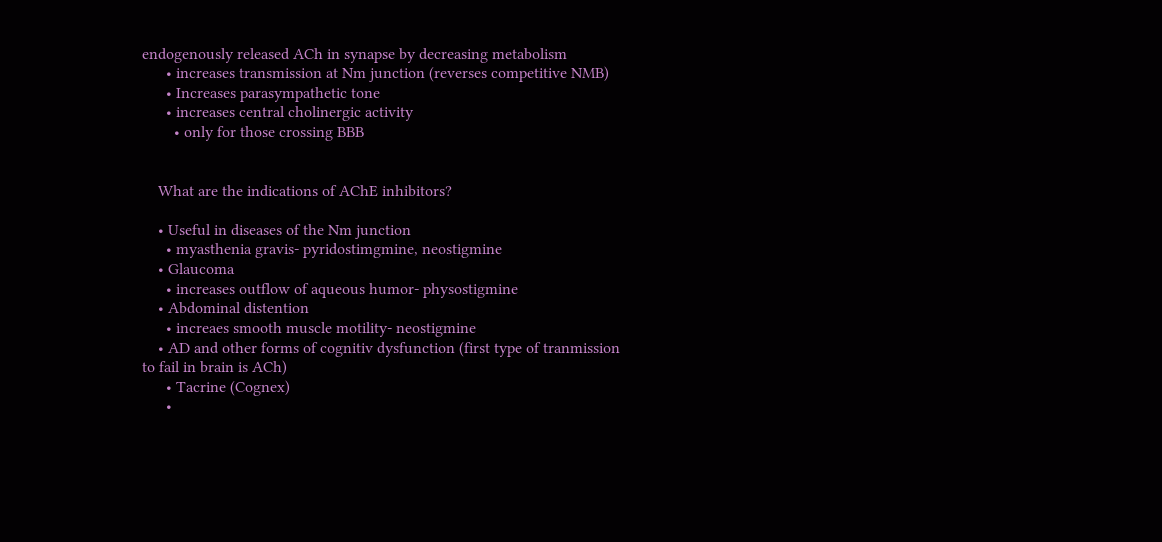endogenously released ACh in synapse by decreasing metabolism
      • increases transmission at Nm junction (reverses competitive NMB)
      • Increases parasympathetic tone
      • increases central cholinergic activity
        • only for those crossing BBB


    What are the indications of AChE inhibitors?

    • Useful in diseases of the Nm junction
      • myasthenia gravis- pyridostimgmine, neostigmine
    • Glaucoma
      • increases outflow of aqueous humor- physostigmine
    • Abdominal distention
      • increaes smooth muscle motility- neostigmine
    • AD and other forms of cognitiv dysfunction (first type of tranmission to fail in brain is ACh)
      • Tacrine (Cognex)
      •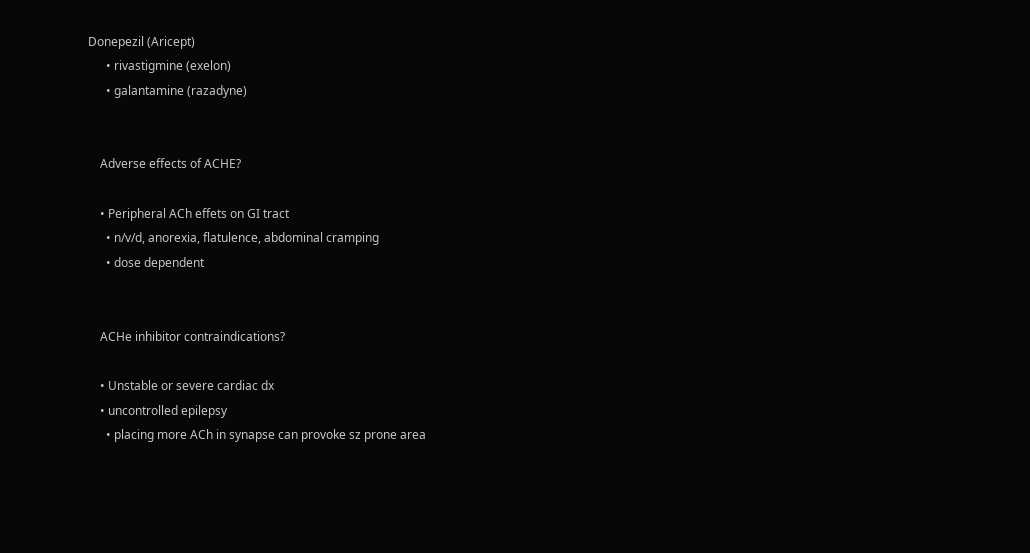Donepezil (Aricept)
      • rivastigmine (exelon)
      • galantamine (razadyne)


    Adverse effects of ACHE?

    • Peripheral ACh effets on GI tract
      • n/v/d, anorexia, flatulence, abdominal cramping
      • dose dependent


    ACHe inhibitor contraindications?

    • Unstable or severe cardiac dx
    • uncontrolled epilepsy
      • placing more ACh in synapse can provoke sz prone area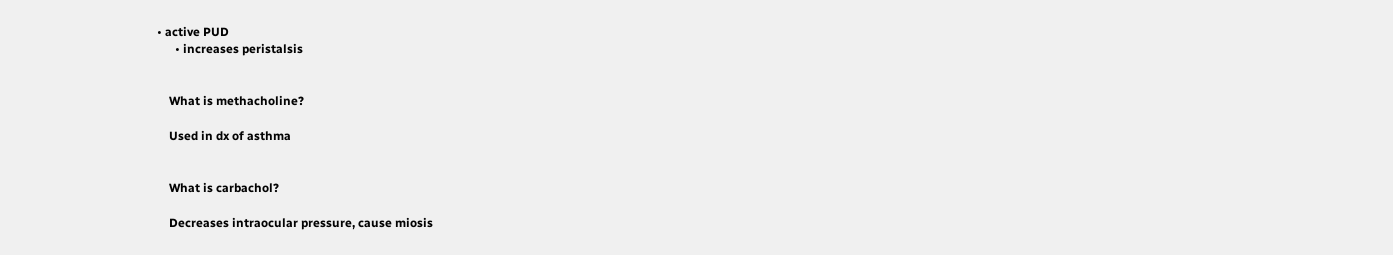• active PUD
      • increases peristalsis


    What is methacholine?

    Used in dx of asthma


    What is carbachol?

    Decreases intraocular pressure, cause miosis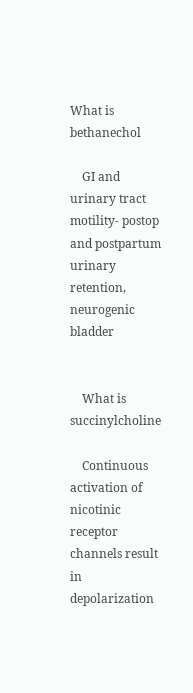What is bethanechol

    GI and urinary tract motility- postop and postpartum urinary retention, neurogenic bladder


    What is succinylcholine

    Continuous activation of nicotinic receptor channels result in depolarization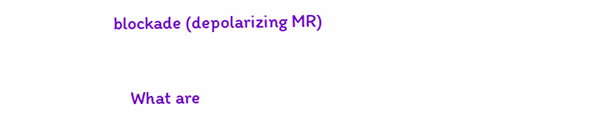blockade (depolarizing MR)


    What are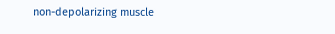non-depolarizing muscle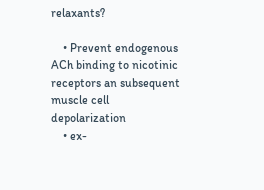relaxants?

    • Prevent endogenous ACh binding to nicotinic receptors an subsequent muscle cell depolarization
    • ex-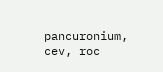pancuronium, cev, roc